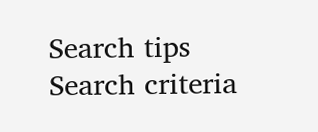Search tips
Search criteria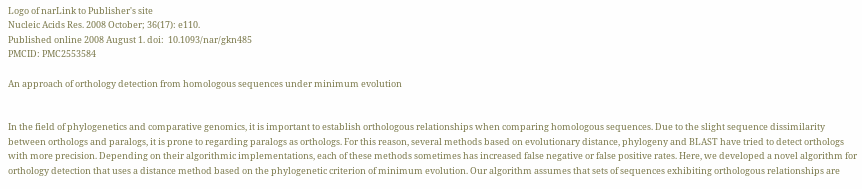Logo of narLink to Publisher's site
Nucleic Acids Res. 2008 October; 36(17): e110.
Published online 2008 August 1. doi:  10.1093/nar/gkn485
PMCID: PMC2553584

An approach of orthology detection from homologous sequences under minimum evolution


In the field of phylogenetics and comparative genomics, it is important to establish orthologous relationships when comparing homologous sequences. Due to the slight sequence dissimilarity between orthologs and paralogs, it is prone to regarding paralogs as orthologs. For this reason, several methods based on evolutionary distance, phylogeny and BLAST have tried to detect orthologs with more precision. Depending on their algorithmic implementations, each of these methods sometimes has increased false negative or false positive rates. Here, we developed a novel algorithm for orthology detection that uses a distance method based on the phylogenetic criterion of minimum evolution. Our algorithm assumes that sets of sequences exhibiting orthologous relationships are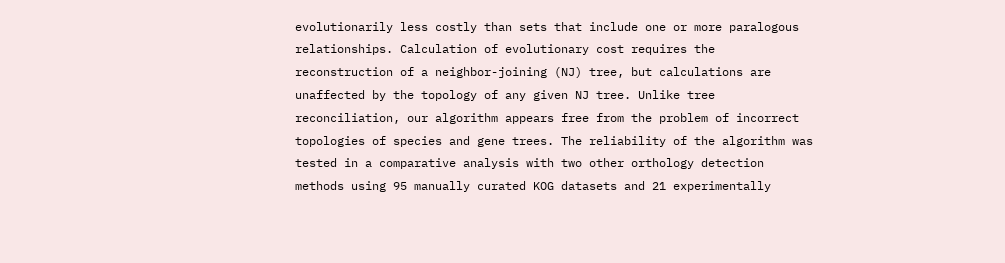evolutionarily less costly than sets that include one or more paralogous relationships. Calculation of evolutionary cost requires the reconstruction of a neighbor-joining (NJ) tree, but calculations are unaffected by the topology of any given NJ tree. Unlike tree reconciliation, our algorithm appears free from the problem of incorrect topologies of species and gene trees. The reliability of the algorithm was tested in a comparative analysis with two other orthology detection methods using 95 manually curated KOG datasets and 21 experimentally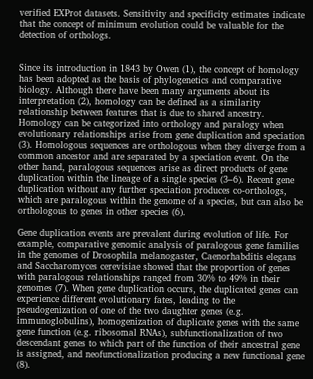verified EXProt datasets. Sensitivity and specificity estimates indicate that the concept of minimum evolution could be valuable for the detection of orthologs.


Since its introduction in 1843 by Owen (1), the concept of homology has been adopted as the basis of phylogenetics and comparative biology. Although there have been many arguments about its interpretation (2), homology can be defined as a similarity relationship between features that is due to shared ancestry. Homology can be categorized into orthology and paralogy when evolutionary relationships arise from gene duplication and speciation (3). Homologous sequences are orthologous when they diverge from a common ancestor and are separated by a speciation event. On the other hand, paralogous sequences arise as direct products of gene duplication within the lineage of a single species (3–6). Recent gene duplication without any further speciation produces co-orthologs, which are paralogous within the genome of a species, but can also be orthologous to genes in other species (6).

Gene duplication events are prevalent during evolution of life. For example, comparative genomic analysis of paralogous gene families in the genomes of Drosophila melanogaster, Caenorhabditis elegans and Saccharomyces cerevisiae showed that the proportion of genes with paralogous relationships ranged from 30% to 49% in their genomes (7). When gene duplication occurs, the duplicated genes can experience different evolutionary fates, leading to the pseudogenization of one of the two daughter genes (e.g. immunoglobulins), homogenization of duplicate genes with the same gene function (e.g. ribosomal RNAs), subfunctionalization of two descendant genes to which part of the function of their ancestral gene is assigned, and neofunctionalization producing a new functional gene (8).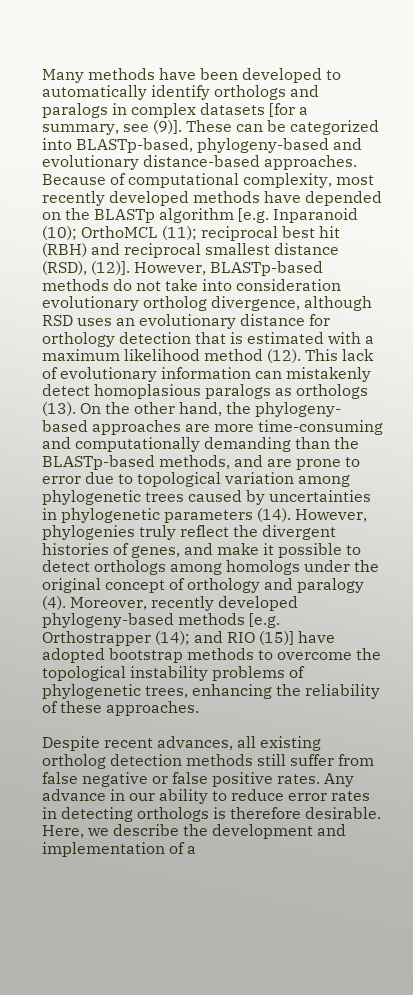Many methods have been developed to automatically identify orthologs and paralogs in complex datasets [for a summary, see (9)]. These can be categorized into BLASTp-based, phylogeny-based and evolutionary distance-based approaches. Because of computational complexity, most recently developed methods have depended on the BLASTp algorithm [e.g. Inparanoid (10); OrthoMCL (11); reciprocal best hit (RBH) and reciprocal smallest distance (RSD), (12)]. However, BLASTp-based methods do not take into consideration evolutionary ortholog divergence, although RSD uses an evolutionary distance for orthology detection that is estimated with a maximum likelihood method (12). This lack of evolutionary information can mistakenly detect homoplasious paralogs as orthologs (13). On the other hand, the phylogeny-based approaches are more time-consuming and computationally demanding than the BLASTp-based methods, and are prone to error due to topological variation among phylogenetic trees caused by uncertainties in phylogenetic parameters (14). However, phylogenies truly reflect the divergent histories of genes, and make it possible to detect orthologs among homologs under the original concept of orthology and paralogy (4). Moreover, recently developed phylogeny-based methods [e.g. Orthostrapper (14); and RIO (15)] have adopted bootstrap methods to overcome the topological instability problems of phylogenetic trees, enhancing the reliability of these approaches.

Despite recent advances, all existing ortholog detection methods still suffer from false negative or false positive rates. Any advance in our ability to reduce error rates in detecting orthologs is therefore desirable. Here, we describe the development and implementation of a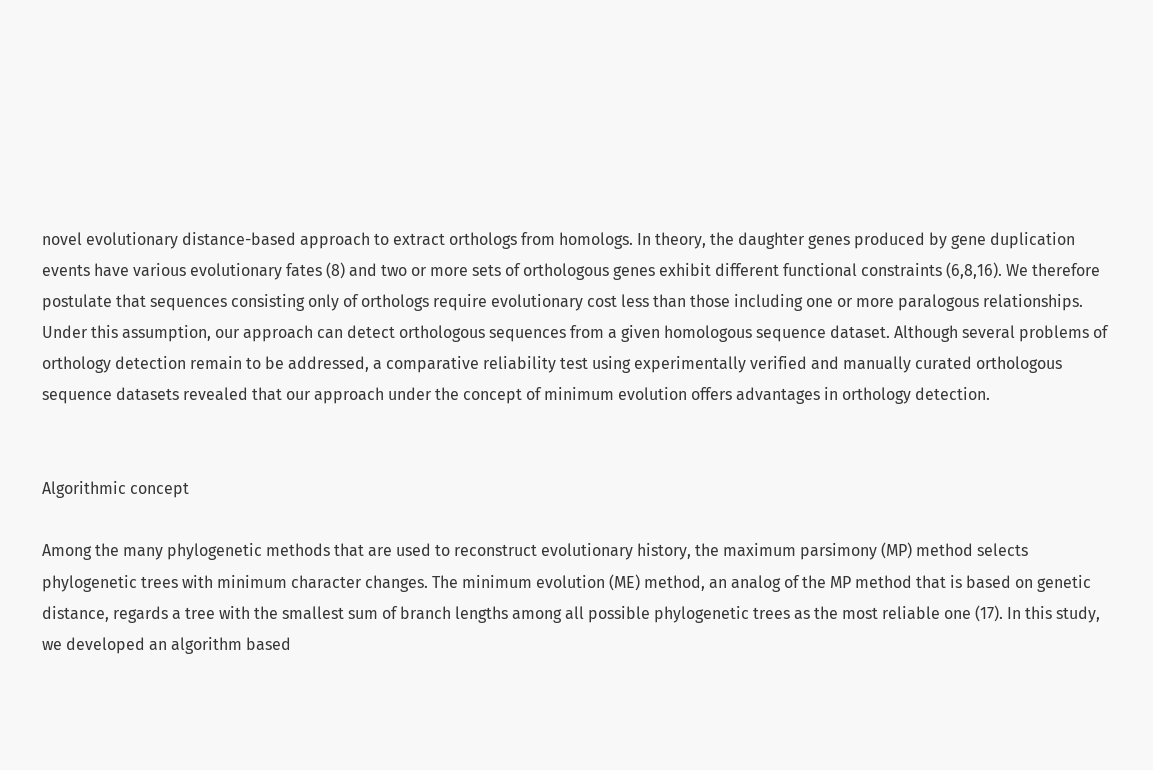novel evolutionary distance-based approach to extract orthologs from homologs. In theory, the daughter genes produced by gene duplication events have various evolutionary fates (8) and two or more sets of orthologous genes exhibit different functional constraints (6,8,16). We therefore postulate that sequences consisting only of orthologs require evolutionary cost less than those including one or more paralogous relationships. Under this assumption, our approach can detect orthologous sequences from a given homologous sequence dataset. Although several problems of orthology detection remain to be addressed, a comparative reliability test using experimentally verified and manually curated orthologous sequence datasets revealed that our approach under the concept of minimum evolution offers advantages in orthology detection.


Algorithmic concept

Among the many phylogenetic methods that are used to reconstruct evolutionary history, the maximum parsimony (MP) method selects phylogenetic trees with minimum character changes. The minimum evolution (ME) method, an analog of the MP method that is based on genetic distance, regards a tree with the smallest sum of branch lengths among all possible phylogenetic trees as the most reliable one (17). In this study, we developed an algorithm based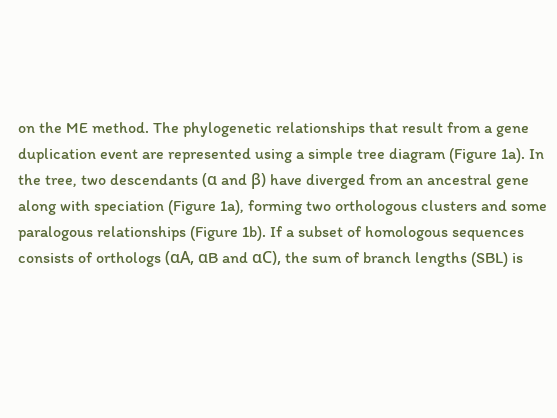on the ME method. The phylogenetic relationships that result from a gene duplication event are represented using a simple tree diagram (Figure 1a). In the tree, two descendants (α and β) have diverged from an ancestral gene along with speciation (Figure 1a), forming two orthologous clusters and some paralogous relationships (Figure 1b). If a subset of homologous sequences consists of orthologs (αA, αB and αC), the sum of branch lengths (SBL) is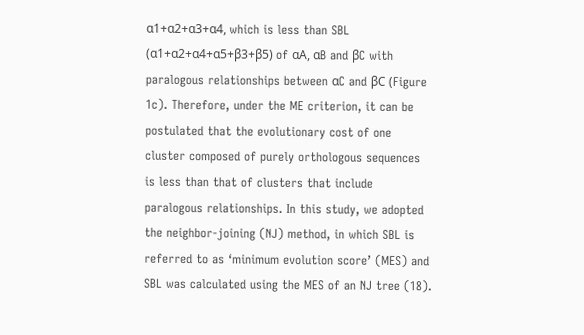α1+α2+α3+α4, which is less than SBL (α1+α2+α4+α5+β3+β5) of αA, αB and βC with paralogous relationships between αC and βC (Figure 1c). Therefore, under the ME criterion, it can be postulated that the evolutionary cost of one cluster composed of purely orthologous sequences is less than that of clusters that include paralogous relationships. In this study, we adopted the neighbor-joining (NJ) method, in which SBL is referred to as ‘minimum evolution score’ (MES) and SBL was calculated using the MES of an NJ tree (18).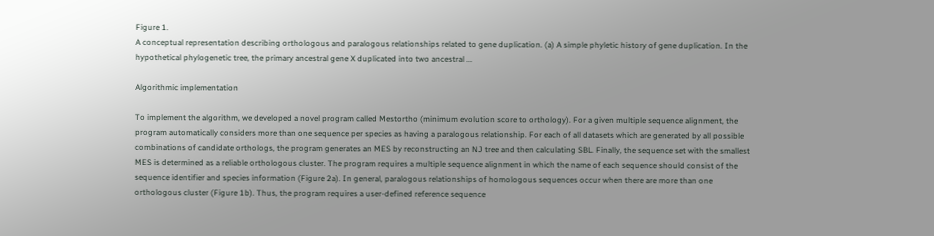Figure 1.
A conceptual representation describing orthologous and paralogous relationships related to gene duplication. (a) A simple phyletic history of gene duplication. In the hypothetical phylogenetic tree, the primary ancestral gene X duplicated into two ancestral ...

Algorithmic implementation

To implement the algorithm, we developed a novel program called Mestortho (minimum evolution score to orthology). For a given multiple sequence alignment, the program automatically considers more than one sequence per species as having a paralogous relationship. For each of all datasets which are generated by all possible combinations of candidate orthologs, the program generates an MES by reconstructing an NJ tree and then calculating SBL. Finally, the sequence set with the smallest MES is determined as a reliable orthologous cluster. The program requires a multiple sequence alignment in which the name of each sequence should consist of the sequence identifier and species information (Figure 2a). In general, paralogous relationships of homologous sequences occur when there are more than one orthologous cluster (Figure 1b). Thus, the program requires a user-defined reference sequence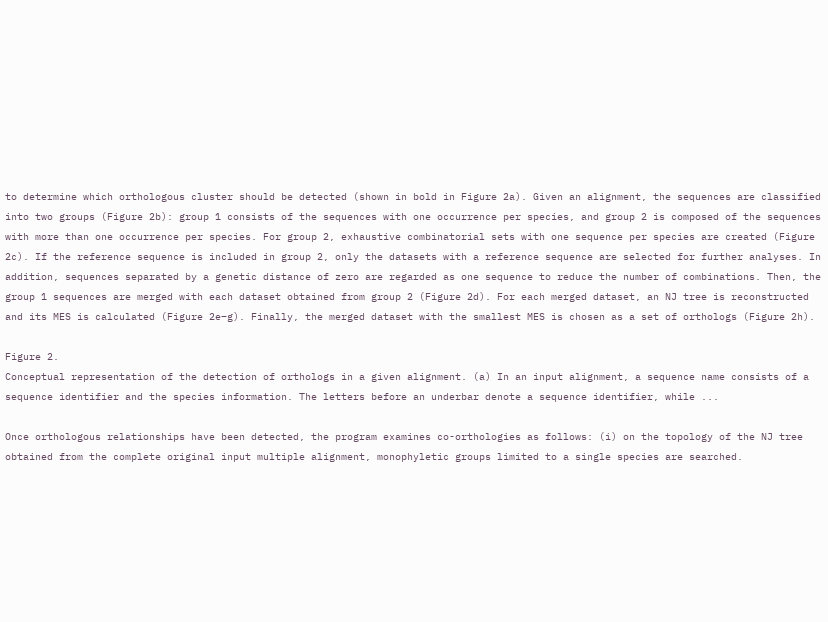to determine which orthologous cluster should be detected (shown in bold in Figure 2a). Given an alignment, the sequences are classified into two groups (Figure 2b): group 1 consists of the sequences with one occurrence per species, and group 2 is composed of the sequences with more than one occurrence per species. For group 2, exhaustive combinatorial sets with one sequence per species are created (Figure 2c). If the reference sequence is included in group 2, only the datasets with a reference sequence are selected for further analyses. In addition, sequences separated by a genetic distance of zero are regarded as one sequence to reduce the number of combinations. Then, the group 1 sequences are merged with each dataset obtained from group 2 (Figure 2d). For each merged dataset, an NJ tree is reconstructed and its MES is calculated (Figure 2e–g). Finally, the merged dataset with the smallest MES is chosen as a set of orthologs (Figure 2h).

Figure 2.
Conceptual representation of the detection of orthologs in a given alignment. (a) In an input alignment, a sequence name consists of a sequence identifier and the species information. The letters before an underbar denote a sequence identifier, while ...

Once orthologous relationships have been detected, the program examines co-orthologies as follows: (i) on the topology of the NJ tree obtained from the complete original input multiple alignment, monophyletic groups limited to a single species are searched.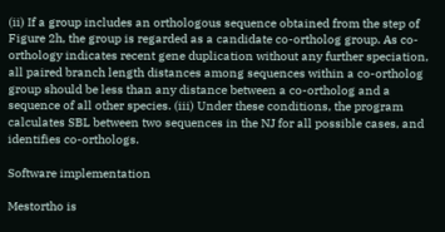(ii) If a group includes an orthologous sequence obtained from the step of Figure 2h, the group is regarded as a candidate co-ortholog group. As co-orthology indicates recent gene duplication without any further speciation, all paired branch length distances among sequences within a co-ortholog group should be less than any distance between a co-ortholog and a sequence of all other species. (iii) Under these conditions, the program calculates SBL between two sequences in the NJ for all possible cases, and identifies co-orthologs.

Software implementation

Mestortho is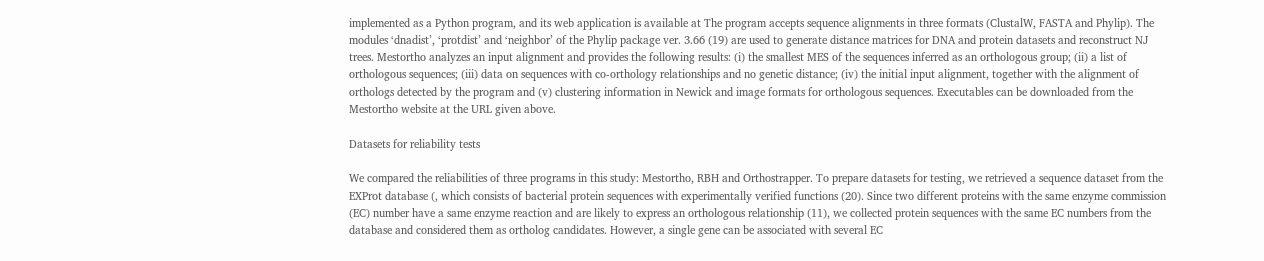implemented as a Python program, and its web application is available at The program accepts sequence alignments in three formats (ClustalW, FASTA and Phylip). The modules ‘dnadist’, ‘protdist’ and ‘neighbor’ of the Phylip package ver. 3.66 (19) are used to generate distance matrices for DNA and protein datasets and reconstruct NJ trees. Mestortho analyzes an input alignment and provides the following results: (i) the smallest MES of the sequences inferred as an orthologous group; (ii) a list of orthologous sequences; (iii) data on sequences with co-orthology relationships and no genetic distance; (iv) the initial input alignment, together with the alignment of orthologs detected by the program and (v) clustering information in Newick and image formats for orthologous sequences. Executables can be downloaded from the Mestortho website at the URL given above.

Datasets for reliability tests

We compared the reliabilities of three programs in this study: Mestortho, RBH and Orthostrapper. To prepare datasets for testing, we retrieved a sequence dataset from the EXProt database (, which consists of bacterial protein sequences with experimentally verified functions (20). Since two different proteins with the same enzyme commission (EC) number have a same enzyme reaction and are likely to express an orthologous relationship (11), we collected protein sequences with the same EC numbers from the database and considered them as ortholog candidates. However, a single gene can be associated with several EC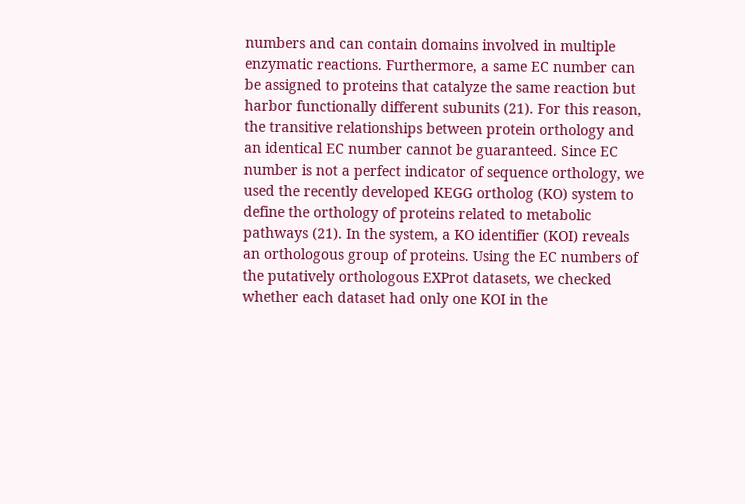numbers and can contain domains involved in multiple enzymatic reactions. Furthermore, a same EC number can be assigned to proteins that catalyze the same reaction but harbor functionally different subunits (21). For this reason, the transitive relationships between protein orthology and an identical EC number cannot be guaranteed. Since EC number is not a perfect indicator of sequence orthology, we used the recently developed KEGG ortholog (KO) system to define the orthology of proteins related to metabolic pathways (21). In the system, a KO identifier (KOI) reveals an orthologous group of proteins. Using the EC numbers of the putatively orthologous EXProt datasets, we checked whether each dataset had only one KOI in the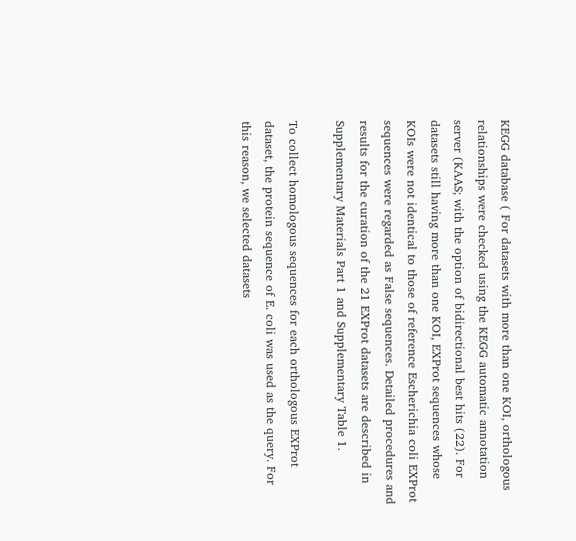KEGG database ( For datasets with more than one KOI, orthologous relationships were checked using the KEGG automatic annotation server (KAAS; with the option of bidirectional best hits (22). For datasets still having more than one KOI, EXProt sequences whose KOIs were not identical to those of reference Escherichia coli EXProt sequences were regarded as False sequences. Detailed procedures and results for the curation of the 21 EXProt datasets are described in Supplementary Materials Part 1 and Supplementary Table 1.

To collect homologous sequences for each orthologous EXProt dataset, the protein sequence of E. coli was used as the query. For this reason, we selected datasets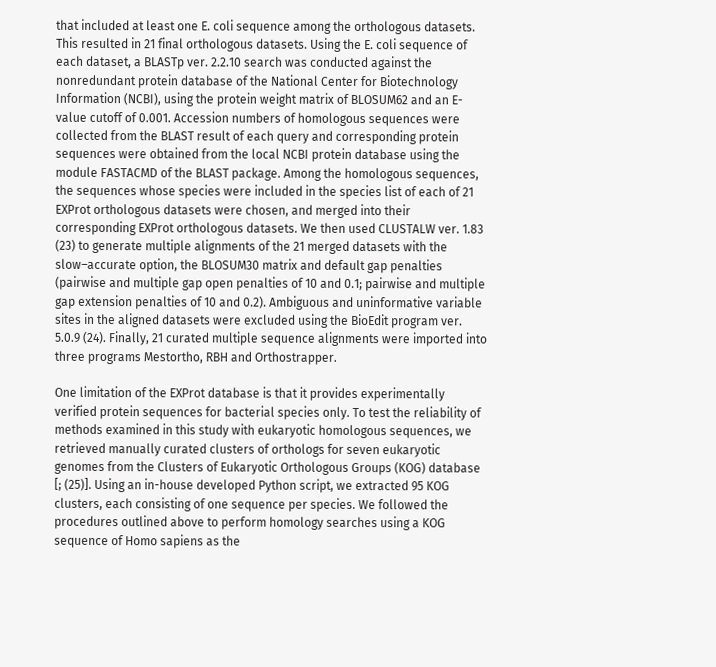that included at least one E. coli sequence among the orthologous datasets. This resulted in 21 final orthologous datasets. Using the E. coli sequence of each dataset, a BLASTp ver. 2.2.10 search was conducted against the nonredundant protein database of the National Center for Biotechnology Information (NCBI), using the protein weight matrix of BLOSUM62 and an E-value cutoff of 0.001. Accession numbers of homologous sequences were collected from the BLAST result of each query and corresponding protein sequences were obtained from the local NCBI protein database using the module FASTACMD of the BLAST package. Among the homologous sequences, the sequences whose species were included in the species list of each of 21 EXProt orthologous datasets were chosen, and merged into their corresponding EXProt orthologous datasets. We then used CLUSTALW ver. 1.83 (23) to generate multiple alignments of the 21 merged datasets with the slow–accurate option, the BLOSUM30 matrix and default gap penalties (pairwise and multiple gap open penalties of 10 and 0.1; pairwise and multiple gap extension penalties of 10 and 0.2). Ambiguous and uninformative variable sites in the aligned datasets were excluded using the BioEdit program ver. 5.0.9 (24). Finally, 21 curated multiple sequence alignments were imported into three programs Mestortho, RBH and Orthostrapper.

One limitation of the EXProt database is that it provides experimentally verified protein sequences for bacterial species only. To test the reliability of methods examined in this study with eukaryotic homologous sequences, we retrieved manually curated clusters of orthologs for seven eukaryotic genomes from the Clusters of Eukaryotic Orthologous Groups (KOG) database [; (25)]. Using an in-house developed Python script, we extracted 95 KOG clusters, each consisting of one sequence per species. We followed the procedures outlined above to perform homology searches using a KOG sequence of Homo sapiens as the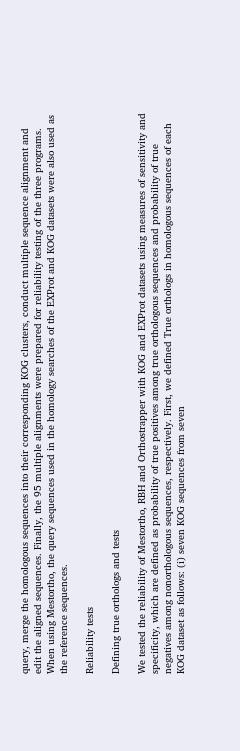query, merge the homologous sequences into their corresponding KOG clusters, conduct multiple sequence alignment and edit the aligned sequences. Finally, the 95 multiple alignments were prepared for reliability testing of the three programs. When using Mestortho, the query sequences used in the homology searches of the EXProt and KOG datasets were also used as the reference sequences.

Reliability tests

Defining true orthologs and tests

We tested the reliability of Mestortho, RBH and Orthostrapper with KOG and EXProt datasets using measures of sensitivity and specificity, which are defined as probability of true positives among true orthologous sequences and probability of true negatives among nonorthologous sequences, respectively. First, we defined True orthologs in homologous sequences of each KOG dataset as follows: (i) seven KOG sequences from seven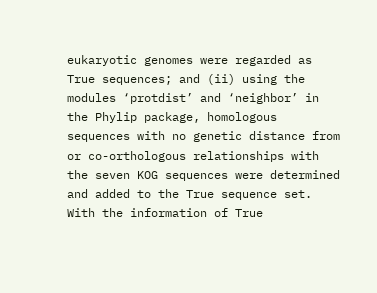eukaryotic genomes were regarded as True sequences; and (ii) using the modules ‘protdist’ and ‘neighbor’ in the Phylip package, homologous sequences with no genetic distance from or co-orthologous relationships with the seven KOG sequences were determined and added to the True sequence set. With the information of True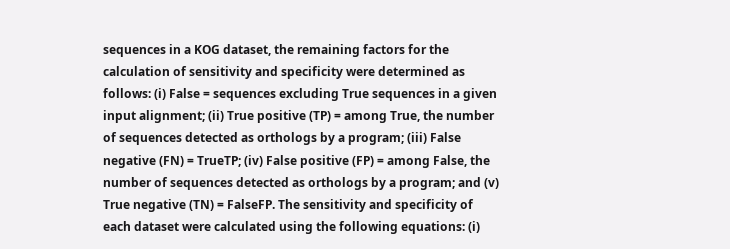sequences in a KOG dataset, the remaining factors for the calculation of sensitivity and specificity were determined as follows: (i) False = sequences excluding True sequences in a given input alignment; (ii) True positive (TP) = among True, the number of sequences detected as orthologs by a program; (iii) False negative (FN) = TrueTP; (iv) False positive (FP) = among False, the number of sequences detected as orthologs by a program; and (v) True negative (TN) = FalseFP. The sensitivity and specificity of each dataset were calculated using the following equations: (i)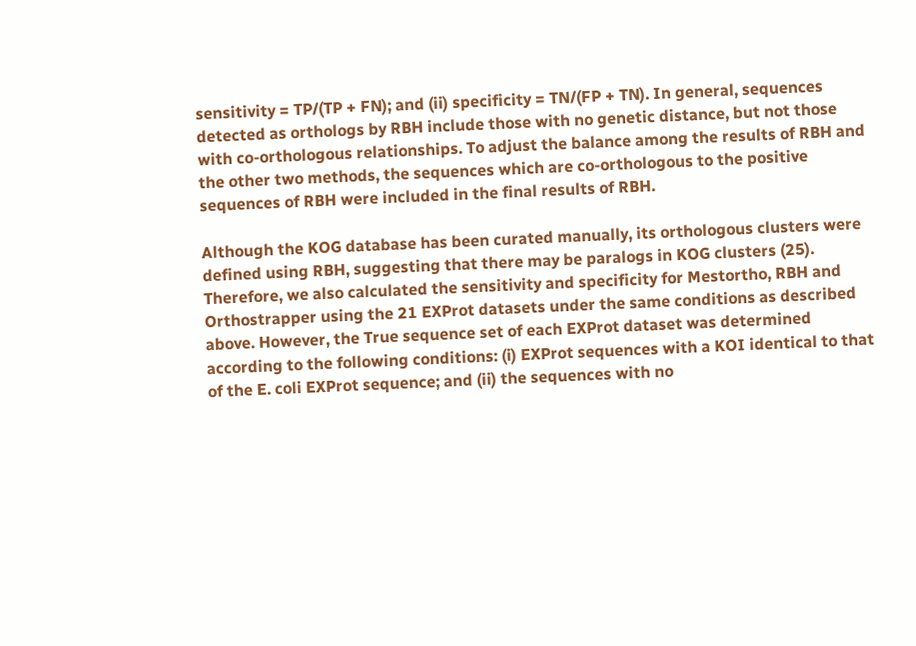sensitivity = TP/(TP + FN); and (ii) specificity = TN/(FP + TN). In general, sequences detected as orthologs by RBH include those with no genetic distance, but not those with co-orthologous relationships. To adjust the balance among the results of RBH and the other two methods, the sequences which are co-orthologous to the positive sequences of RBH were included in the final results of RBH.

Although the KOG database has been curated manually, its orthologous clusters were defined using RBH, suggesting that there may be paralogs in KOG clusters (25). Therefore, we also calculated the sensitivity and specificity for Mestortho, RBH and Orthostrapper using the 21 EXProt datasets under the same conditions as described above. However, the True sequence set of each EXProt dataset was determined according to the following conditions: (i) EXProt sequences with a KOI identical to that of the E. coli EXProt sequence; and (ii) the sequences with no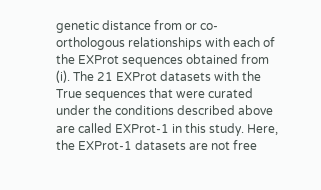genetic distance from or co-orthologous relationships with each of the EXProt sequences obtained from (i). The 21 EXProt datasets with the True sequences that were curated under the conditions described above are called EXProt-1 in this study. Here, the EXProt-1 datasets are not free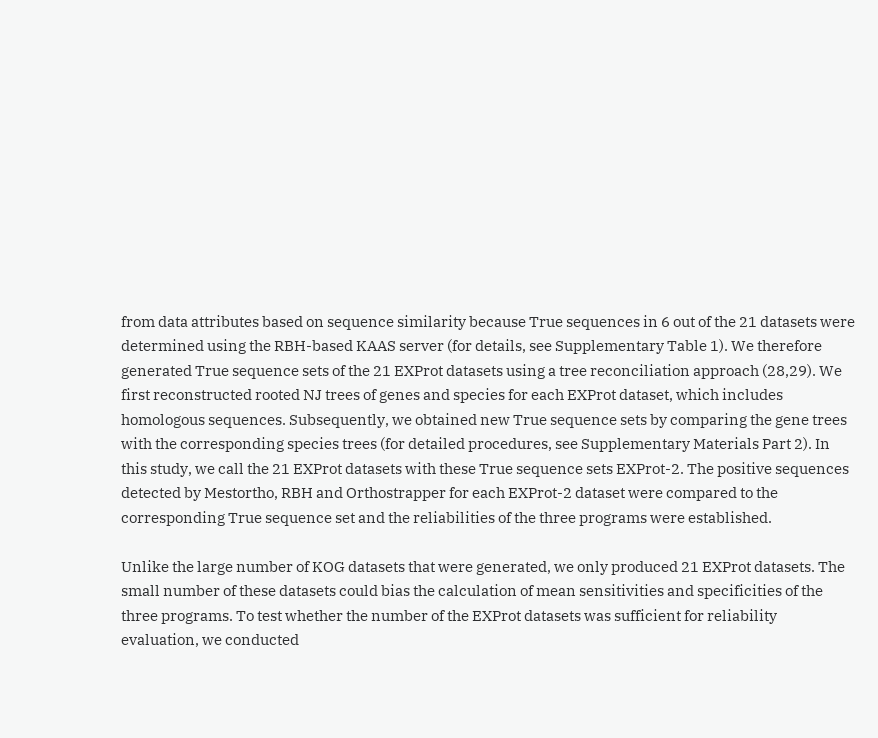from data attributes based on sequence similarity because True sequences in 6 out of the 21 datasets were determined using the RBH-based KAAS server (for details, see Supplementary Table 1). We therefore generated True sequence sets of the 21 EXProt datasets using a tree reconciliation approach (28,29). We first reconstructed rooted NJ trees of genes and species for each EXProt dataset, which includes homologous sequences. Subsequently, we obtained new True sequence sets by comparing the gene trees with the corresponding species trees (for detailed procedures, see Supplementary Materials Part 2). In this study, we call the 21 EXProt datasets with these True sequence sets EXProt-2. The positive sequences detected by Mestortho, RBH and Orthostrapper for each EXProt-2 dataset were compared to the corresponding True sequence set and the reliabilities of the three programs were established.

Unlike the large number of KOG datasets that were generated, we only produced 21 EXProt datasets. The small number of these datasets could bias the calculation of mean sensitivities and specificities of the three programs. To test whether the number of the EXProt datasets was sufficient for reliability evaluation, we conducted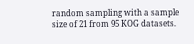random sampling with a sample size of 21 from 95 KOG datasets.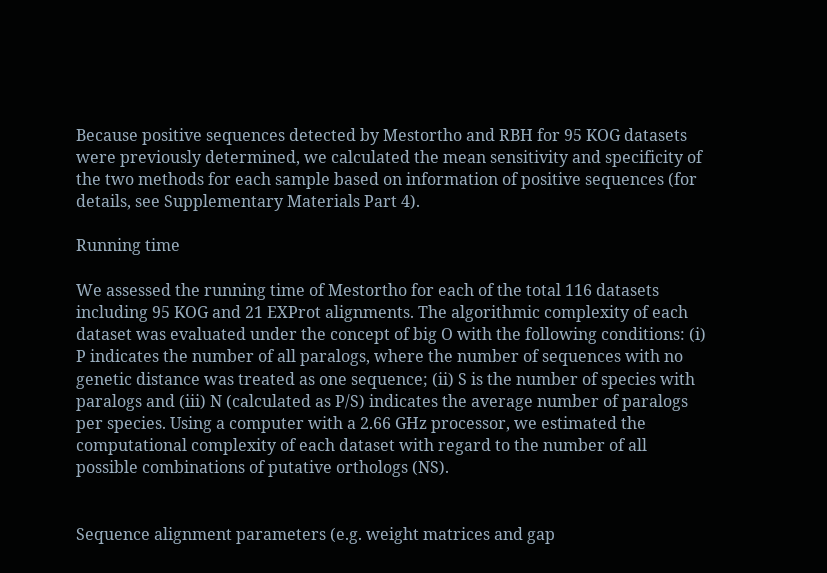Because positive sequences detected by Mestortho and RBH for 95 KOG datasets were previously determined, we calculated the mean sensitivity and specificity of the two methods for each sample based on information of positive sequences (for details, see Supplementary Materials Part 4).

Running time

We assessed the running time of Mestortho for each of the total 116 datasets including 95 KOG and 21 EXProt alignments. The algorithmic complexity of each dataset was evaluated under the concept of big O with the following conditions: (i) P indicates the number of all paralogs, where the number of sequences with no genetic distance was treated as one sequence; (ii) S is the number of species with paralogs and (iii) N (calculated as P/S) indicates the average number of paralogs per species. Using a computer with a 2.66 GHz processor, we estimated the computational complexity of each dataset with regard to the number of all possible combinations of putative orthologs (NS).


Sequence alignment parameters (e.g. weight matrices and gap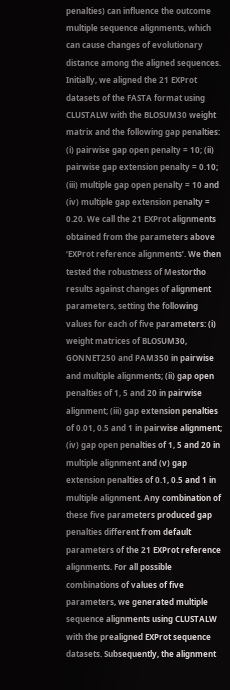penalties) can influence the outcome multiple sequence alignments, which can cause changes of evolutionary distance among the aligned sequences. Initially, we aligned the 21 EXProt datasets of the FASTA format using CLUSTALW with the BLOSUM30 weight matrix and the following gap penalties: (i) pairwise gap open penalty = 10; (ii) pairwise gap extension penalty = 0.10; (iii) multiple gap open penalty = 10 and (iv) multiple gap extension penalty = 0.20. We call the 21 EXProt alignments obtained from the parameters above ‘EXProt reference alignments’. We then tested the robustness of Mestortho results against changes of alignment parameters, setting the following values for each of five parameters: (i) weight matrices of BLOSUM30, GONNET250 and PAM350 in pairwise and multiple alignments; (ii) gap open penalties of 1, 5 and 20 in pairwise alignment; (iii) gap extension penalties of 0.01, 0.5 and 1 in pairwise alignment; (iv) gap open penalties of 1, 5 and 20 in multiple alignment and (v) gap extension penalties of 0.1, 0.5 and 1 in multiple alignment. Any combination of these five parameters produced gap penalties different from default parameters of the 21 EXProt reference alignments. For all possible combinations of values of five parameters, we generated multiple sequence alignments using CLUSTALW with the prealigned EXProt sequence datasets. Subsequently, the alignment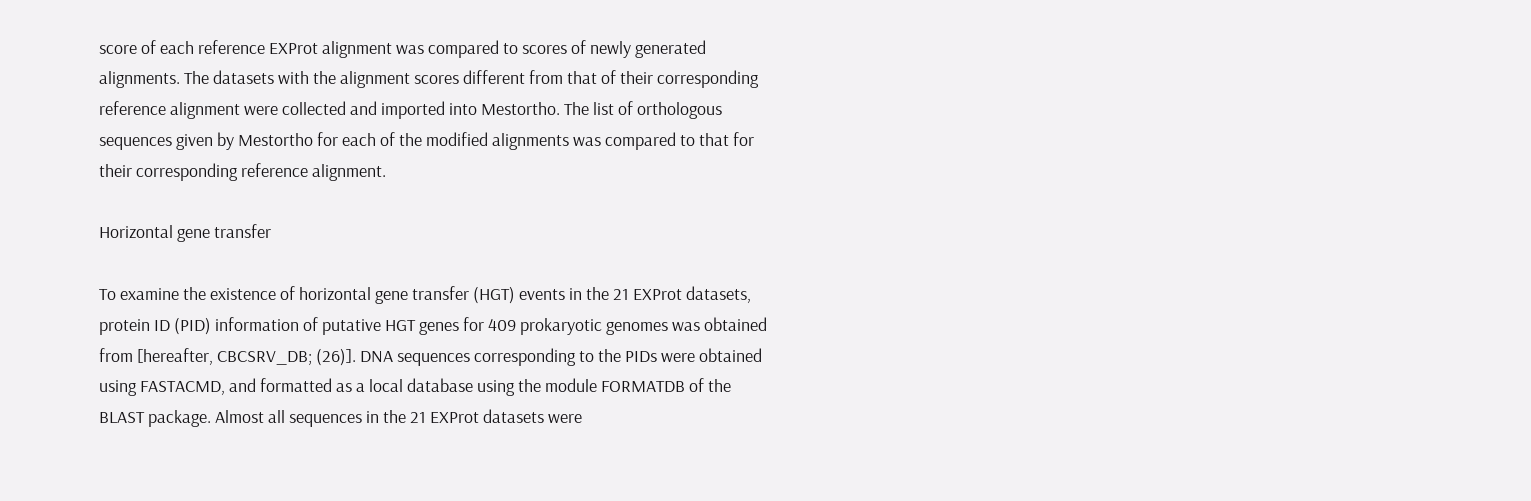score of each reference EXProt alignment was compared to scores of newly generated alignments. The datasets with the alignment scores different from that of their corresponding reference alignment were collected and imported into Mestortho. The list of orthologous sequences given by Mestortho for each of the modified alignments was compared to that for their corresponding reference alignment.

Horizontal gene transfer

To examine the existence of horizontal gene transfer (HGT) events in the 21 EXProt datasets, protein ID (PID) information of putative HGT genes for 409 prokaryotic genomes was obtained from [hereafter, CBCSRV_DB; (26)]. DNA sequences corresponding to the PIDs were obtained using FASTACMD, and formatted as a local database using the module FORMATDB of the BLAST package. Almost all sequences in the 21 EXProt datasets were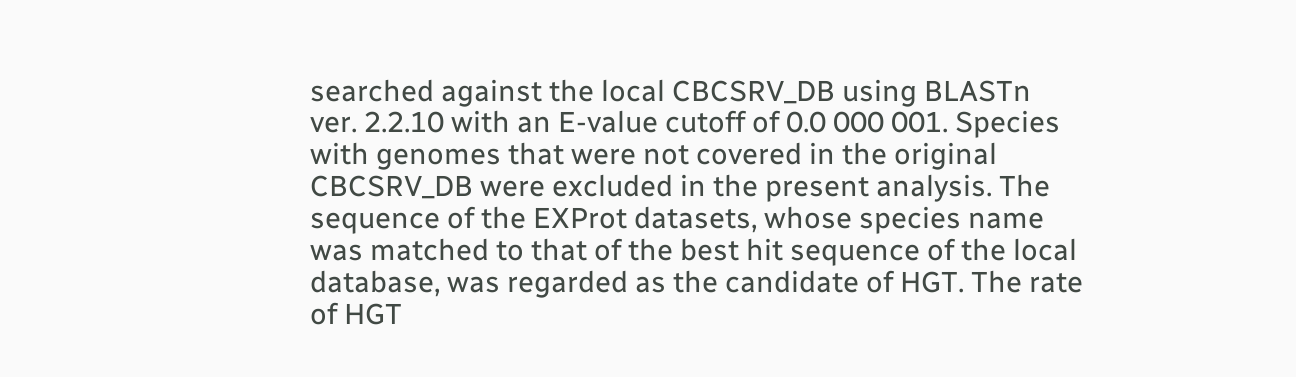searched against the local CBCSRV_DB using BLASTn ver. 2.2.10 with an E-value cutoff of 0.0 000 001. Species with genomes that were not covered in the original CBCSRV_DB were excluded in the present analysis. The sequence of the EXProt datasets, whose species name was matched to that of the best hit sequence of the local database, was regarded as the candidate of HGT. The rate of HGT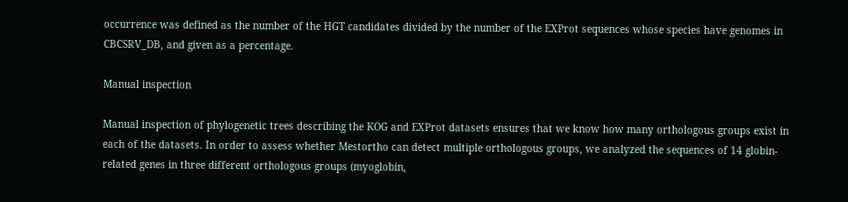occurrence was defined as the number of the HGT candidates divided by the number of the EXProt sequences whose species have genomes in CBCSRV_DB, and given as a percentage.

Manual inspection

Manual inspection of phylogenetic trees describing the KOG and EXProt datasets ensures that we know how many orthologous groups exist in each of the datasets. In order to assess whether Mestortho can detect multiple orthologous groups, we analyzed the sequences of 14 globin-related genes in three different orthologous groups (myoglobin,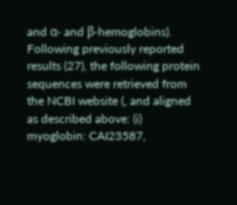and α- and β-hemoglobins). Following previously reported results (27), the following protein sequences were retrieved from the NCBI website (, and aligned as described above: (i) myoglobin: CAI23587,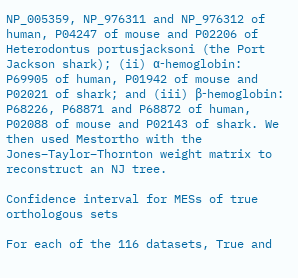NP_005359, NP_976311 and NP_976312 of human, P04247 of mouse and P02206 of Heterodontus portusjacksoni (the Port Jackson shark); (ii) α-hemoglobin: P69905 of human, P01942 of mouse and P02021 of shark; and (iii) β-hemoglobin: P68226, P68871 and P68872 of human, P02088 of mouse and P02143 of shark. We then used Mestortho with the Jones–Taylor–Thornton weight matrix to reconstruct an NJ tree.

Confidence interval for MESs of true orthologous sets

For each of the 116 datasets, True and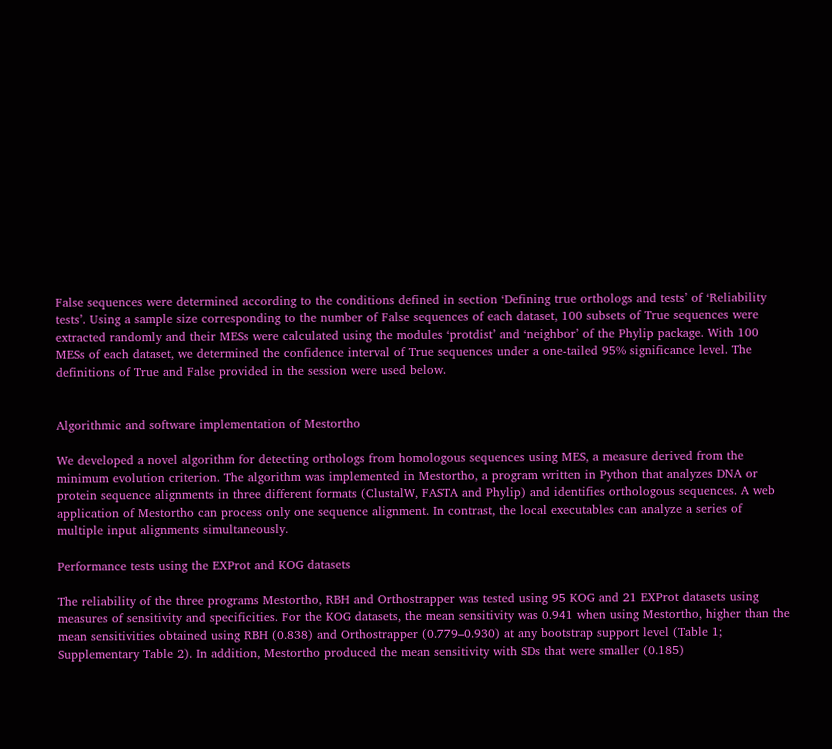False sequences were determined according to the conditions defined in section ‘Defining true orthologs and tests’ of ‘Reliability tests’. Using a sample size corresponding to the number of False sequences of each dataset, 100 subsets of True sequences were extracted randomly and their MESs were calculated using the modules ‘protdist’ and ‘neighbor’ of the Phylip package. With 100 MESs of each dataset, we determined the confidence interval of True sequences under a one-tailed 95% significance level. The definitions of True and False provided in the session were used below.


Algorithmic and software implementation of Mestortho

We developed a novel algorithm for detecting orthologs from homologous sequences using MES, a measure derived from the minimum evolution criterion. The algorithm was implemented in Mestortho, a program written in Python that analyzes DNA or protein sequence alignments in three different formats (ClustalW, FASTA and Phylip) and identifies orthologous sequences. A web application of Mestortho can process only one sequence alignment. In contrast, the local executables can analyze a series of multiple input alignments simultaneously.

Performance tests using the EXProt and KOG datasets

The reliability of the three programs Mestortho, RBH and Orthostrapper was tested using 95 KOG and 21 EXProt datasets using measures of sensitivity and specificities. For the KOG datasets, the mean sensitivity was 0.941 when using Mestortho, higher than the mean sensitivities obtained using RBH (0.838) and Orthostrapper (0.779–0.930) at any bootstrap support level (Table 1; Supplementary Table 2). In addition, Mestortho produced the mean sensitivity with SDs that were smaller (0.185)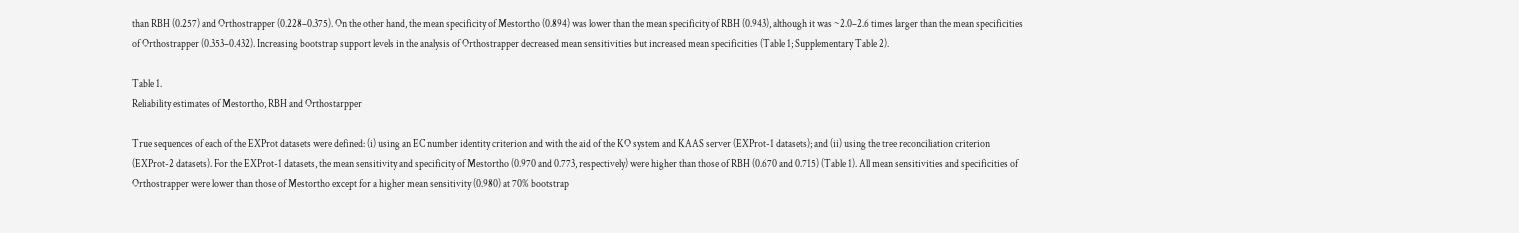than RBH (0.257) and Orthostrapper (0.228–0.375). On the other hand, the mean specificity of Mestortho (0.894) was lower than the mean specificity of RBH (0.943), although it was ~2.0–2.6 times larger than the mean specificities of Orthostrapper (0.353–0.432). Increasing bootstrap support levels in the analysis of Orthostrapper decreased mean sensitivities but increased mean specificities (Table 1; Supplementary Table 2).

Table 1.
Reliability estimates of Mestortho, RBH and Orthostarpper

True sequences of each of the EXProt datasets were defined: (i) using an EC number identity criterion and with the aid of the KO system and KAAS server (EXProt-1 datasets); and (ii) using the tree reconciliation criterion (EXProt-2 datasets). For the EXProt-1 datasets, the mean sensitivity and specificity of Mestortho (0.970 and 0.773, respectively) were higher than those of RBH (0.670 and 0.715) (Table 1). All mean sensitivities and specificities of Orthostrapper were lower than those of Mestortho except for a higher mean sensitivity (0.980) at 70% bootstrap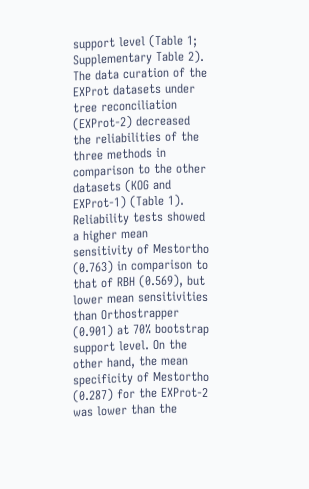support level (Table 1; Supplementary Table 2). The data curation of the EXProt datasets under tree reconciliation (EXProt-2) decreased the reliabilities of the three methods in comparison to the other datasets (KOG and EXProt-1) (Table 1). Reliability tests showed a higher mean sensitivity of Mestortho (0.763) in comparison to that of RBH (0.569), but lower mean sensitivities than Orthostrapper (0.901) at 70% bootstrap support level. On the other hand, the mean specificity of Mestortho (0.287) for the EXProt-2 was lower than the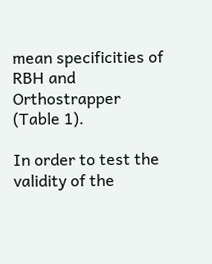mean specificities of RBH and Orthostrapper (Table 1).

In order to test the validity of the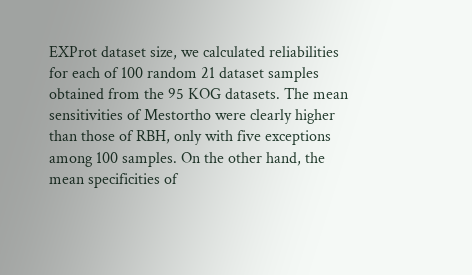EXProt dataset size, we calculated reliabilities for each of 100 random 21 dataset samples obtained from the 95 KOG datasets. The mean sensitivities of Mestortho were clearly higher than those of RBH, only with five exceptions among 100 samples. On the other hand, the mean specificities of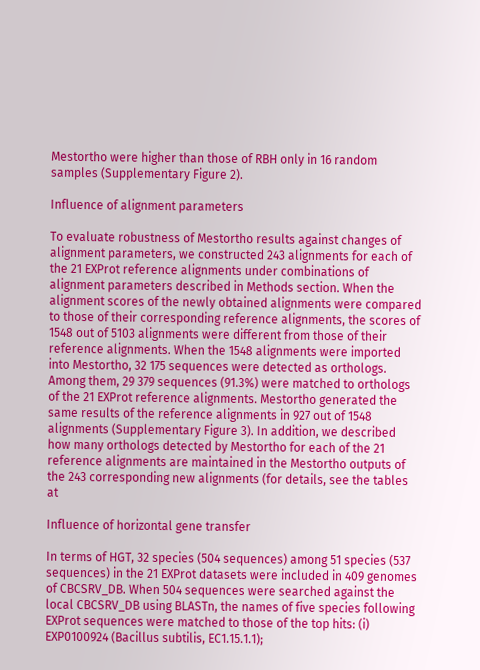Mestortho were higher than those of RBH only in 16 random samples (Supplementary Figure 2).

Influence of alignment parameters

To evaluate robustness of Mestortho results against changes of alignment parameters, we constructed 243 alignments for each of the 21 EXProt reference alignments under combinations of alignment parameters described in Methods section. When the alignment scores of the newly obtained alignments were compared to those of their corresponding reference alignments, the scores of 1548 out of 5103 alignments were different from those of their reference alignments. When the 1548 alignments were imported into Mestortho, 32 175 sequences were detected as orthologs. Among them, 29 379 sequences (91.3%) were matched to orthologs of the 21 EXProt reference alignments. Mestortho generated the same results of the reference alignments in 927 out of 1548 alignments (Supplementary Figure 3). In addition, we described how many orthologs detected by Mestortho for each of the 21 reference alignments are maintained in the Mestortho outputs of the 243 corresponding new alignments (for details, see the tables at

Influence of horizontal gene transfer

In terms of HGT, 32 species (504 sequences) among 51 species (537 sequences) in the 21 EXProt datasets were included in 409 genomes of CBCSRV_DB. When 504 sequences were searched against the local CBCSRV_DB using BLASTn, the names of five species following EXProt sequences were matched to those of the top hits: (i) EXP0100924 (Bacillus subtilis, EC1.15.1.1);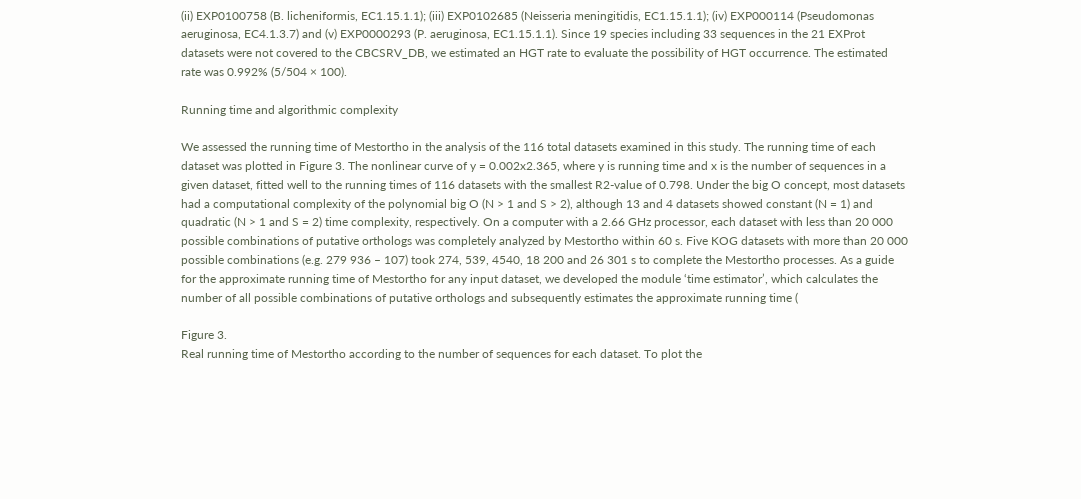(ii) EXP0100758 (B. licheniformis, EC1.15.1.1); (iii) EXP0102685 (Neisseria meningitidis, EC1.15.1.1); (iv) EXP000114 (Pseudomonas aeruginosa, EC4.1.3.7) and (v) EXP0000293 (P. aeruginosa, EC1.15.1.1). Since 19 species including 33 sequences in the 21 EXProt datasets were not covered to the CBCSRV_DB, we estimated an HGT rate to evaluate the possibility of HGT occurrence. The estimated rate was 0.992% (5/504 × 100).

Running time and algorithmic complexity

We assessed the running time of Mestortho in the analysis of the 116 total datasets examined in this study. The running time of each dataset was plotted in Figure 3. The nonlinear curve of y = 0.002x2.365, where y is running time and x is the number of sequences in a given dataset, fitted well to the running times of 116 datasets with the smallest R2-value of 0.798. Under the big O concept, most datasets had a computational complexity of the polynomial big O (N > 1 and S > 2), although 13 and 4 datasets showed constant (N = 1) and quadratic (N > 1 and S = 2) time complexity, respectively. On a computer with a 2.66 GHz processor, each dataset with less than 20 000 possible combinations of putative orthologs was completely analyzed by Mestortho within 60 s. Five KOG datasets with more than 20 000 possible combinations (e.g. 279 936 – 107) took 274, 539, 4540, 18 200 and 26 301 s to complete the Mestortho processes. As a guide for the approximate running time of Mestortho for any input dataset, we developed the module ‘time estimator’, which calculates the number of all possible combinations of putative orthologs and subsequently estimates the approximate running time (

Figure 3.
Real running time of Mestortho according to the number of sequences for each dataset. To plot the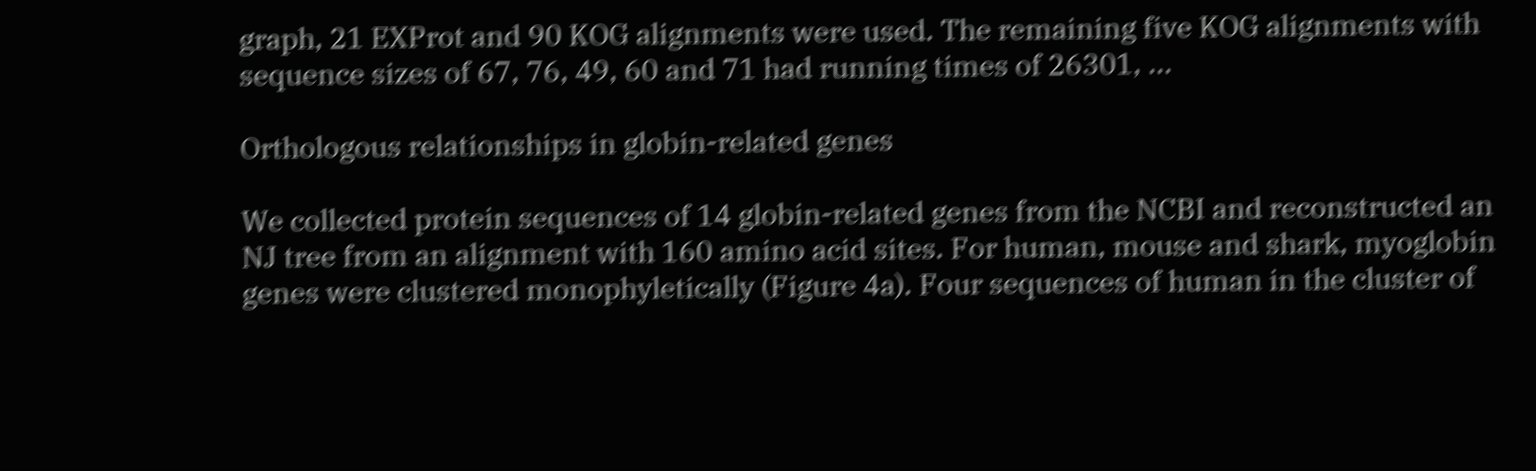graph, 21 EXProt and 90 KOG alignments were used. The remaining five KOG alignments with sequence sizes of 67, 76, 49, 60 and 71 had running times of 26301, ...

Orthologous relationships in globin-related genes

We collected protein sequences of 14 globin-related genes from the NCBI and reconstructed an NJ tree from an alignment with 160 amino acid sites. For human, mouse and shark, myoglobin genes were clustered monophyletically (Figure 4a). Four sequences of human in the cluster of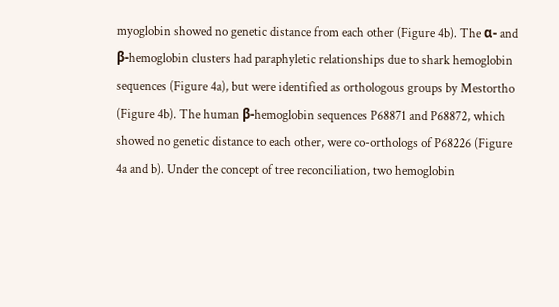myoglobin showed no genetic distance from each other (Figure 4b). The α- and β-hemoglobin clusters had paraphyletic relationships due to shark hemoglobin sequences (Figure 4a), but were identified as orthologous groups by Mestortho (Figure 4b). The human β-hemoglobin sequences P68871 and P68872, which showed no genetic distance to each other, were co-orthologs of P68226 (Figure 4a and b). Under the concept of tree reconciliation, two hemoglobin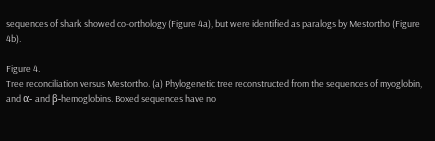sequences of shark showed co-orthology (Figure 4a), but were identified as paralogs by Mestortho (Figure 4b).

Figure 4.
Tree reconciliation versus Mestortho. (a) Phylogenetic tree reconstructed from the sequences of myoglobin, and α- and β-hemoglobins. Boxed sequences have no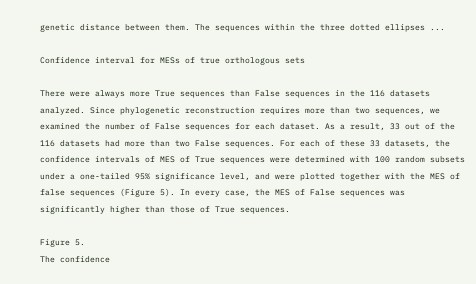genetic distance between them. The sequences within the three dotted ellipses ...

Confidence interval for MESs of true orthologous sets

There were always more True sequences than False sequences in the 116 datasets analyzed. Since phylogenetic reconstruction requires more than two sequences, we examined the number of False sequences for each dataset. As a result, 33 out of the 116 datasets had more than two False sequences. For each of these 33 datasets, the confidence intervals of MES of True sequences were determined with 100 random subsets under a one-tailed 95% significance level, and were plotted together with the MES of false sequences (Figure 5). In every case, the MES of False sequences was significantly higher than those of True sequences.

Figure 5.
The confidence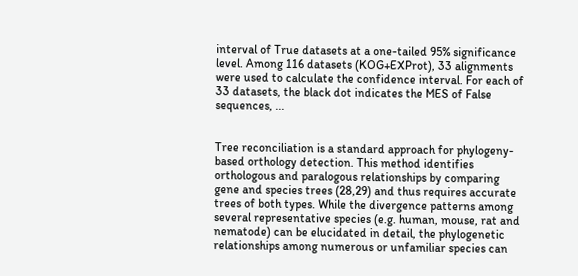interval of True datasets at a one-tailed 95% significance level. Among 116 datasets (KOG+EXProt), 33 alignments were used to calculate the confidence interval. For each of 33 datasets, the black dot indicates the MES of False sequences, ...


Tree reconciliation is a standard approach for phylogeny-based orthology detection. This method identifies orthologous and paralogous relationships by comparing gene and species trees (28,29) and thus requires accurate trees of both types. While the divergence patterns among several representative species (e.g. human, mouse, rat and nematode) can be elucidated in detail, the phylogenetic relationships among numerous or unfamiliar species can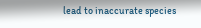lead to inaccurate species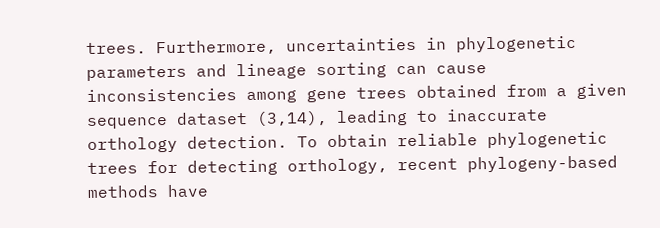trees. Furthermore, uncertainties in phylogenetic parameters and lineage sorting can cause inconsistencies among gene trees obtained from a given sequence dataset (3,14), leading to inaccurate orthology detection. To obtain reliable phylogenetic trees for detecting orthology, recent phylogeny-based methods have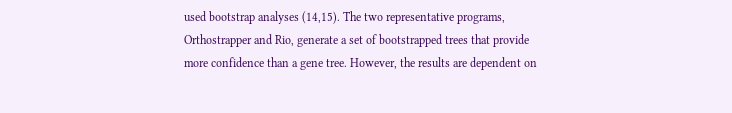used bootstrap analyses (14,15). The two representative programs, Orthostrapper and Rio, generate a set of bootstrapped trees that provide more confidence than a gene tree. However, the results are dependent on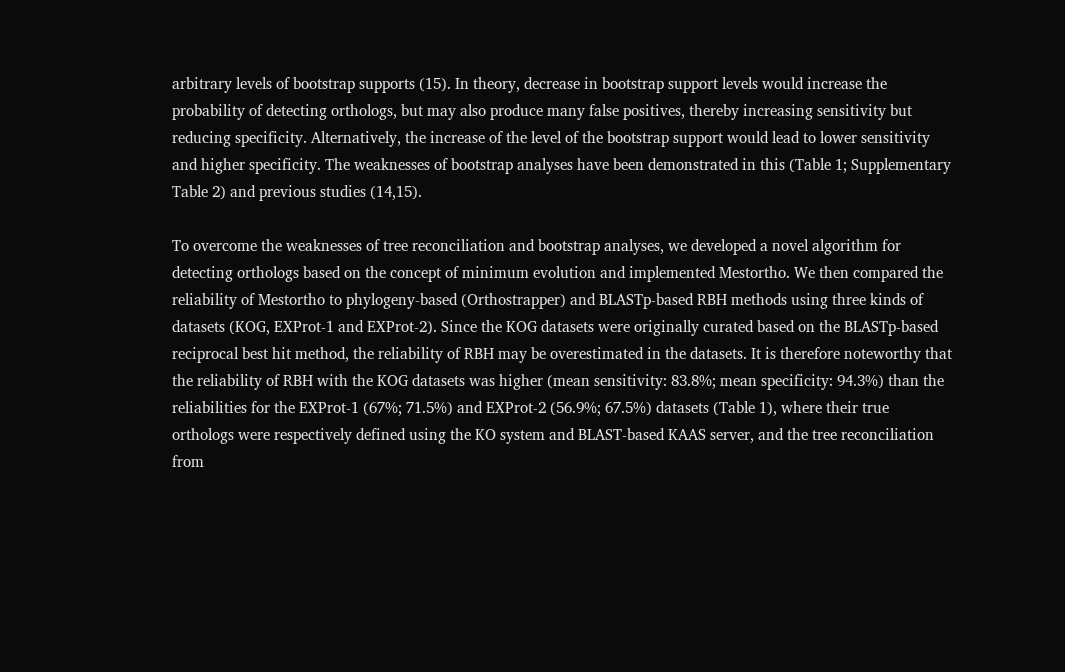arbitrary levels of bootstrap supports (15). In theory, decrease in bootstrap support levels would increase the probability of detecting orthologs, but may also produce many false positives, thereby increasing sensitivity but reducing specificity. Alternatively, the increase of the level of the bootstrap support would lead to lower sensitivity and higher specificity. The weaknesses of bootstrap analyses have been demonstrated in this (Table 1; Supplementary Table 2) and previous studies (14,15).

To overcome the weaknesses of tree reconciliation and bootstrap analyses, we developed a novel algorithm for detecting orthologs based on the concept of minimum evolution and implemented Mestortho. We then compared the reliability of Mestortho to phylogeny-based (Orthostrapper) and BLASTp-based RBH methods using three kinds of datasets (KOG, EXProt-1 and EXProt-2). Since the KOG datasets were originally curated based on the BLASTp-based reciprocal best hit method, the reliability of RBH may be overestimated in the datasets. It is therefore noteworthy that the reliability of RBH with the KOG datasets was higher (mean sensitivity: 83.8%; mean specificity: 94.3%) than the reliabilities for the EXProt-1 (67%; 71.5%) and EXProt-2 (56.9%; 67.5%) datasets (Table 1), where their true orthologs were respectively defined using the KO system and BLAST-based KAAS server, and the tree reconciliation from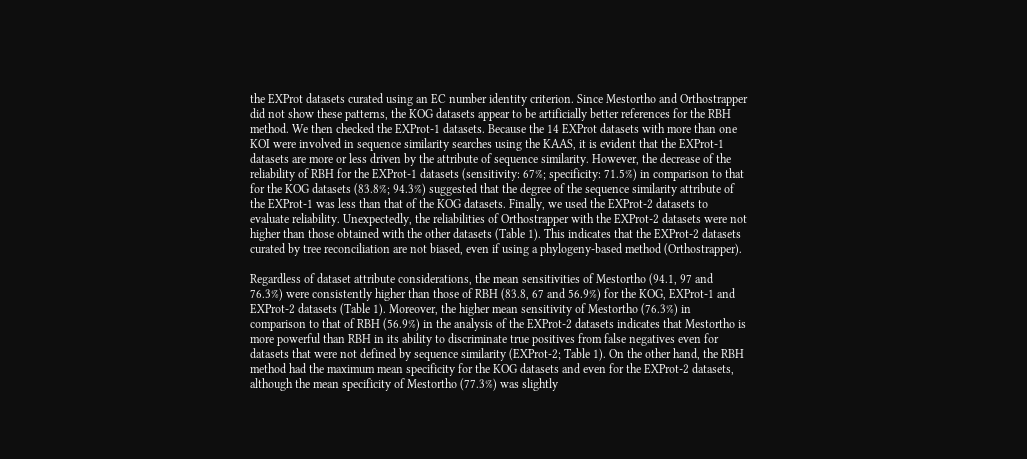the EXProt datasets curated using an EC number identity criterion. Since Mestortho and Orthostrapper did not show these patterns, the KOG datasets appear to be artificially better references for the RBH method. We then checked the EXProt-1 datasets. Because the 14 EXProt datasets with more than one KOI were involved in sequence similarity searches using the KAAS, it is evident that the EXProt-1 datasets are more or less driven by the attribute of sequence similarity. However, the decrease of the reliability of RBH for the EXProt-1 datasets (sensitivity: 67%; specificity: 71.5%) in comparison to that for the KOG datasets (83.8%; 94.3%) suggested that the degree of the sequence similarity attribute of the EXProt-1 was less than that of the KOG datasets. Finally, we used the EXProt-2 datasets to evaluate reliability. Unexpectedly, the reliabilities of Orthostrapper with the EXProt-2 datasets were not higher than those obtained with the other datasets (Table 1). This indicates that the EXProt-2 datasets curated by tree reconciliation are not biased, even if using a phylogeny-based method (Orthostrapper).

Regardless of dataset attribute considerations, the mean sensitivities of Mestortho (94.1, 97 and 76.3%) were consistently higher than those of RBH (83.8, 67 and 56.9%) for the KOG, EXProt-1 and EXProt-2 datasets (Table 1). Moreover, the higher mean sensitivity of Mestortho (76.3%) in comparison to that of RBH (56.9%) in the analysis of the EXProt-2 datasets indicates that Mestortho is more powerful than RBH in its ability to discriminate true positives from false negatives even for datasets that were not defined by sequence similarity (EXProt-2; Table 1). On the other hand, the RBH method had the maximum mean specificity for the KOG datasets and even for the EXProt-2 datasets, although the mean specificity of Mestortho (77.3%) was slightly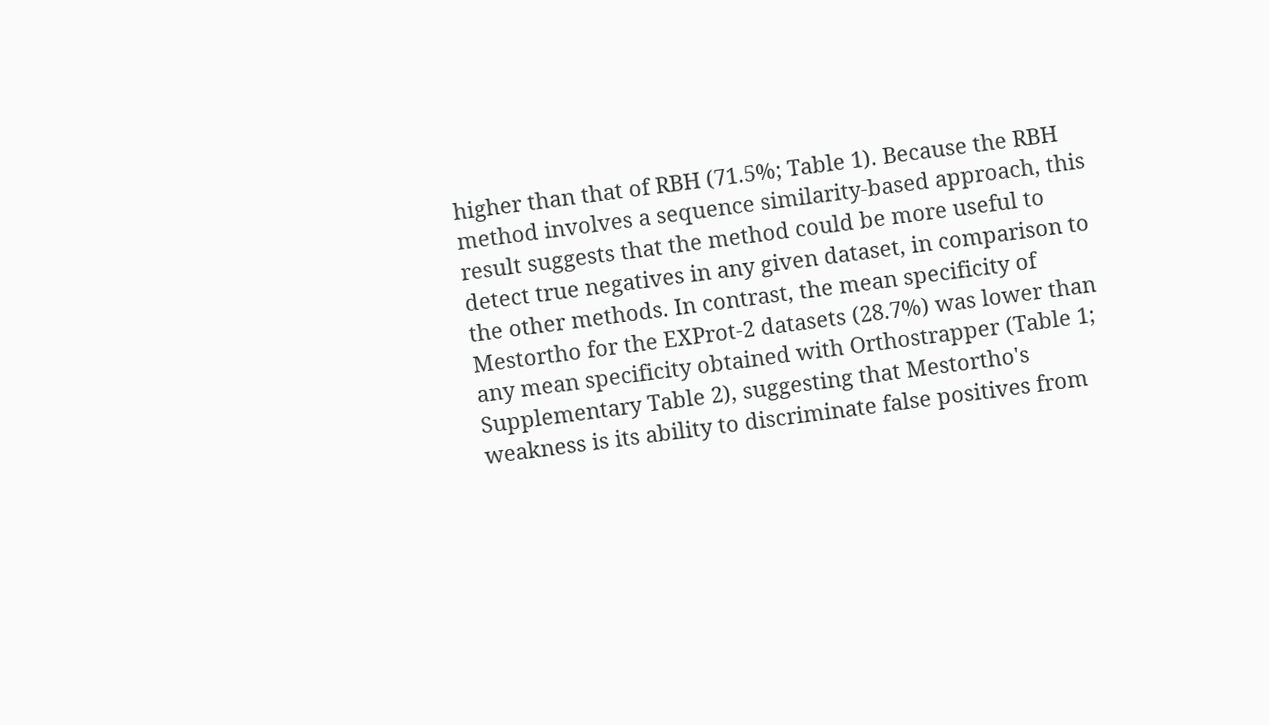higher than that of RBH (71.5%; Table 1). Because the RBH method involves a sequence similarity-based approach, this result suggests that the method could be more useful to detect true negatives in any given dataset, in comparison to the other methods. In contrast, the mean specificity of Mestortho for the EXProt-2 datasets (28.7%) was lower than any mean specificity obtained with Orthostrapper (Table 1; Supplementary Table 2), suggesting that Mestortho's weakness is its ability to discriminate false positives from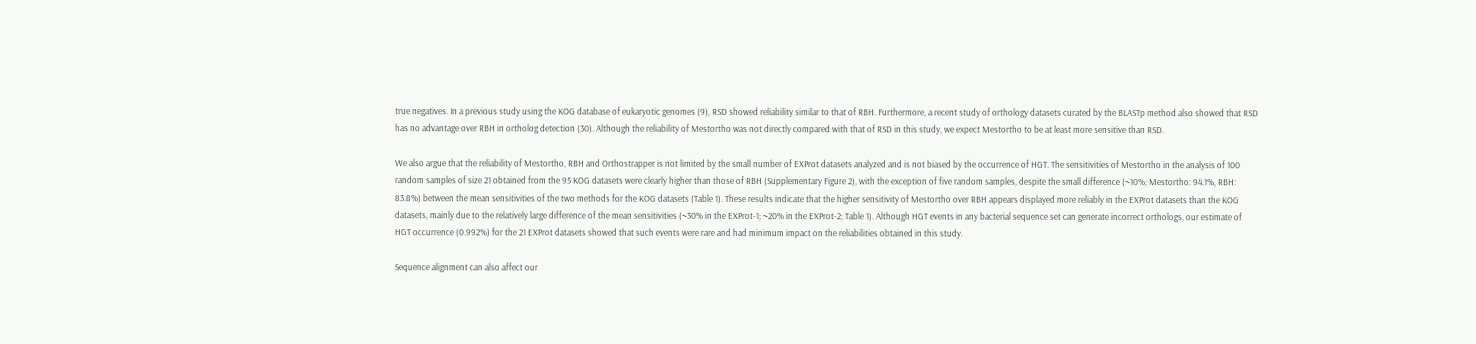true negatives. In a previous study using the KOG database of eukaryotic genomes (9), RSD showed reliability similar to that of RBH. Furthermore, a recent study of orthology datasets curated by the BLASTp method also showed that RSD has no advantage over RBH in ortholog detection (30). Although the reliability of Mestortho was not directly compared with that of RSD in this study, we expect Mestortho to be at least more sensitive than RSD.

We also argue that the reliability of Mestortho, RBH and Orthostrapper is not limited by the small number of EXProt datasets analyzed and is not biased by the occurrence of HGT. The sensitivities of Mestortho in the analysis of 100 random samples of size 21 obtained from the 95 KOG datasets were clearly higher than those of RBH (Supplementary Figure 2), with the exception of five random samples, despite the small difference (~10%; Mestortho: 94.1%, RBH: 83.8%) between the mean sensitivities of the two methods for the KOG datasets (Table 1). These results indicate that the higher sensitivity of Mestortho over RBH appears displayed more reliably in the EXProt datasets than the KOG datasets, mainly due to the relatively large difference of the mean sensitivities (~30% in the EXProt-1; ~20% in the EXProt-2; Table 1). Although HGT events in any bacterial sequence set can generate incorrect orthologs, our estimate of HGT occurrence (0.992%) for the 21 EXProt datasets showed that such events were rare and had minimum impact on the reliabilities obtained in this study.

Sequence alignment can also affect our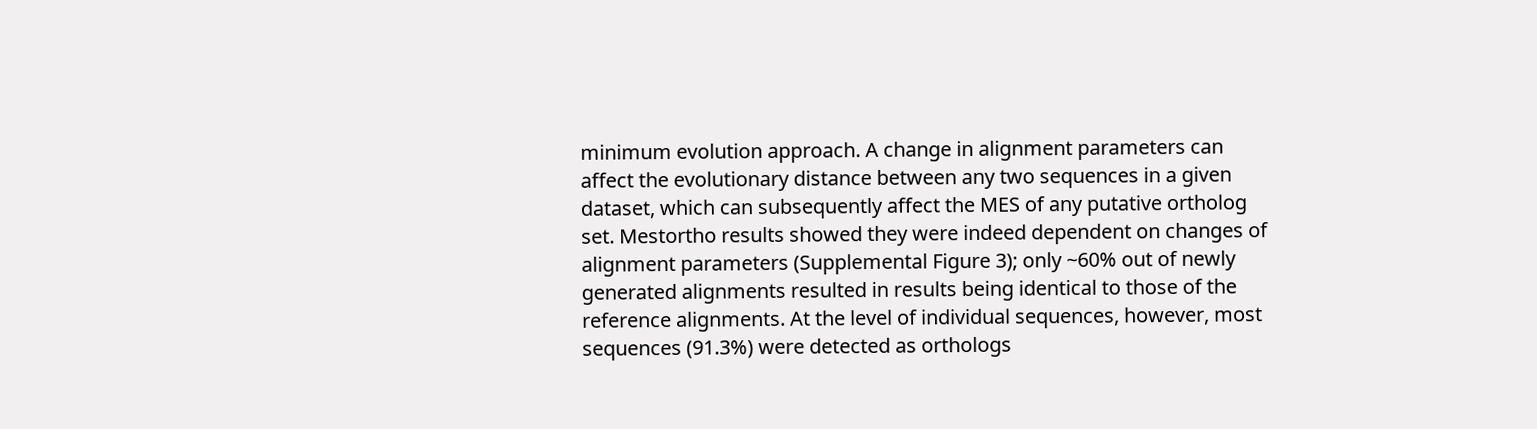minimum evolution approach. A change in alignment parameters can affect the evolutionary distance between any two sequences in a given dataset, which can subsequently affect the MES of any putative ortholog set. Mestortho results showed they were indeed dependent on changes of alignment parameters (Supplemental Figure 3); only ~60% out of newly generated alignments resulted in results being identical to those of the reference alignments. At the level of individual sequences, however, most sequences (91.3%) were detected as orthologs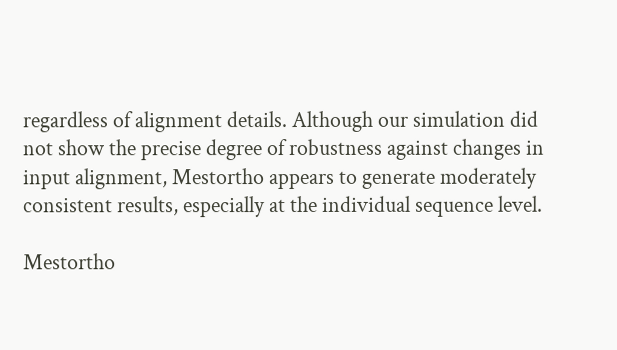regardless of alignment details. Although our simulation did not show the precise degree of robustness against changes in input alignment, Mestortho appears to generate moderately consistent results, especially at the individual sequence level.

Mestortho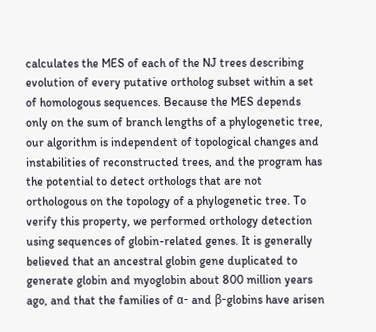calculates the MES of each of the NJ trees describing evolution of every putative ortholog subset within a set of homologous sequences. Because the MES depends only on the sum of branch lengths of a phylogenetic tree, our algorithm is independent of topological changes and instabilities of reconstructed trees, and the program has the potential to detect orthologs that are not orthologous on the topology of a phylogenetic tree. To verify this property, we performed orthology detection using sequences of globin-related genes. It is generally believed that an ancestral globin gene duplicated to generate globin and myoglobin about 800 million years ago, and that the families of α- and β-globins have arisen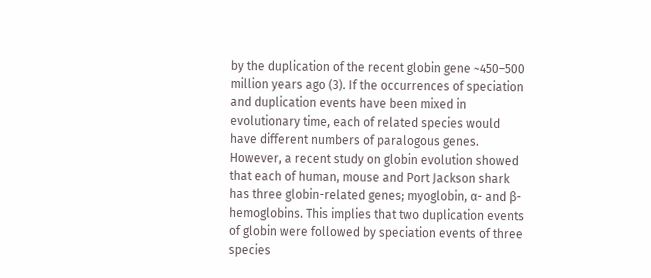by the duplication of the recent globin gene ~450–500 million years ago (3). If the occurrences of speciation and duplication events have been mixed in evolutionary time, each of related species would have different numbers of paralogous genes. However, a recent study on globin evolution showed that each of human, mouse and Port Jackson shark has three globin-related genes; myoglobin, α- and β-hemoglobins. This implies that two duplication events of globin were followed by speciation events of three species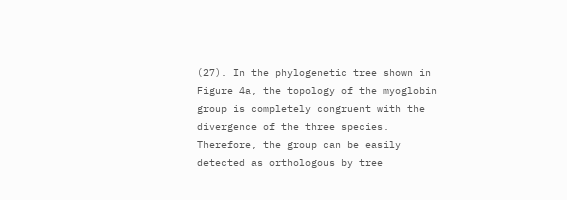(27). In the phylogenetic tree shown in Figure 4a, the topology of the myoglobin group is completely congruent with the divergence of the three species. Therefore, the group can be easily detected as orthologous by tree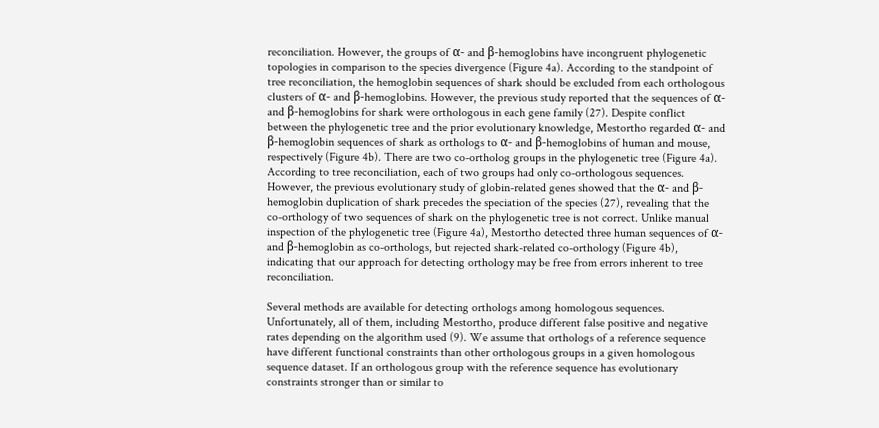reconciliation. However, the groups of α- and β-hemoglobins have incongruent phylogenetic topologies in comparison to the species divergence (Figure 4a). According to the standpoint of tree reconciliation, the hemoglobin sequences of shark should be excluded from each orthologous clusters of α- and β-hemoglobins. However, the previous study reported that the sequences of α- and β-hemoglobins for shark were orthologous in each gene family (27). Despite conflict between the phylogenetic tree and the prior evolutionary knowledge, Mestortho regarded α- and β-hemoglobin sequences of shark as orthologs to α- and β-hemoglobins of human and mouse, respectively (Figure 4b). There are two co-ortholog groups in the phylogenetic tree (Figure 4a). According to tree reconciliation, each of two groups had only co-orthologous sequences. However, the previous evolutionary study of globin-related genes showed that the α- and β-hemoglobin duplication of shark precedes the speciation of the species (27), revealing that the co-orthology of two sequences of shark on the phylogenetic tree is not correct. Unlike manual inspection of the phylogenetic tree (Figure 4a), Mestortho detected three human sequences of α- and β-hemoglobin as co-orthologs, but rejected shark-related co-orthology (Figure 4b), indicating that our approach for detecting orthology may be free from errors inherent to tree reconciliation.

Several methods are available for detecting orthologs among homologous sequences. Unfortunately, all of them, including Mestortho, produce different false positive and negative rates depending on the algorithm used (9). We assume that orthologs of a reference sequence have different functional constraints than other orthologous groups in a given homologous sequence dataset. If an orthologous group with the reference sequence has evolutionary constraints stronger than or similar to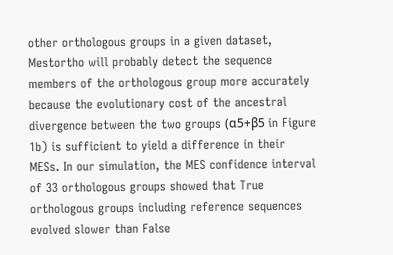other orthologous groups in a given dataset, Mestortho will probably detect the sequence members of the orthologous group more accurately because the evolutionary cost of the ancestral divergence between the two groups (α5+β5 in Figure 1b) is sufficient to yield a difference in their MESs. In our simulation, the MES confidence interval of 33 orthologous groups showed that True orthologous groups including reference sequences evolved slower than False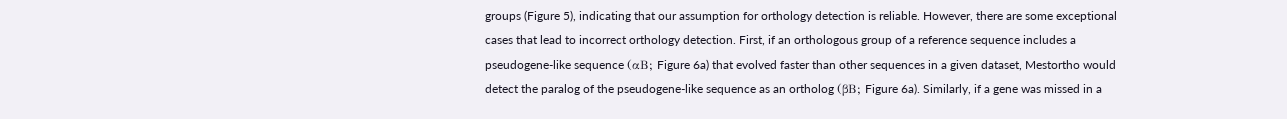groups (Figure 5), indicating that our assumption for orthology detection is reliable. However, there are some exceptional cases that lead to incorrect orthology detection. First, if an orthologous group of a reference sequence includes a pseudogene-like sequence (αB; Figure 6a) that evolved faster than other sequences in a given dataset, Mestortho would detect the paralog of the pseudogene-like sequence as an ortholog (βB; Figure 6a). Similarly, if a gene was missed in a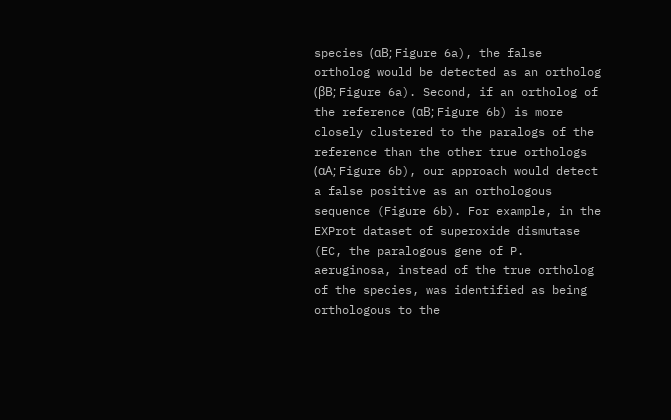species (αB; Figure 6a), the false ortholog would be detected as an ortholog (βB; Figure 6a). Second, if an ortholog of the reference (αB; Figure 6b) is more closely clustered to the paralogs of the reference than the other true orthologs (αA; Figure 6b), our approach would detect a false positive as an orthologous sequence (Figure 6b). For example, in the EXProt dataset of superoxide dismutase (EC, the paralogous gene of P. aeruginosa, instead of the true ortholog of the species, was identified as being orthologous to the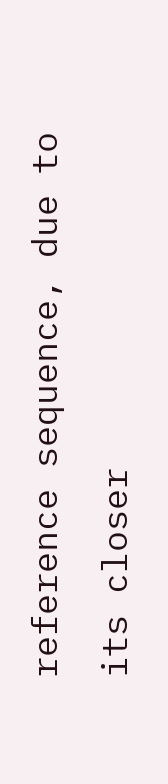reference sequence, due to its closer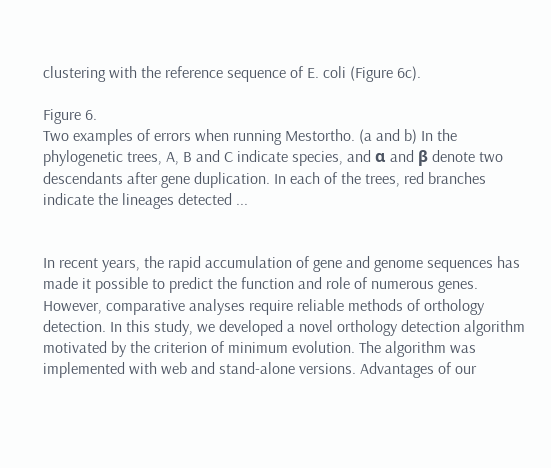clustering with the reference sequence of E. coli (Figure 6c).

Figure 6.
Two examples of errors when running Mestortho. (a and b) In the phylogenetic trees, A, B and C indicate species, and α and β denote two descendants after gene duplication. In each of the trees, red branches indicate the lineages detected ...


In recent years, the rapid accumulation of gene and genome sequences has made it possible to predict the function and role of numerous genes. However, comparative analyses require reliable methods of orthology detection. In this study, we developed a novel orthology detection algorithm motivated by the criterion of minimum evolution. The algorithm was implemented with web and stand-alone versions. Advantages of our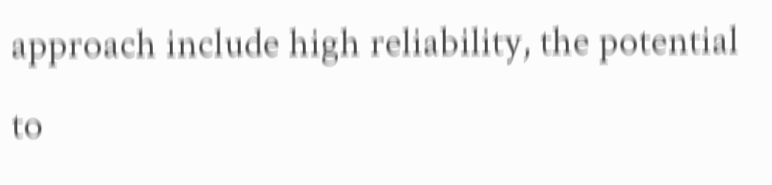approach include high reliability, the potential to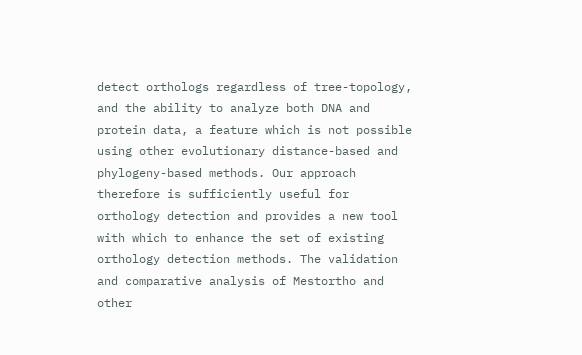detect orthologs regardless of tree-topology, and the ability to analyze both DNA and protein data, a feature which is not possible using other evolutionary distance-based and phylogeny-based methods. Our approach therefore is sufficiently useful for orthology detection and provides a new tool with which to enhance the set of existing orthology detection methods. The validation and comparative analysis of Mestortho and other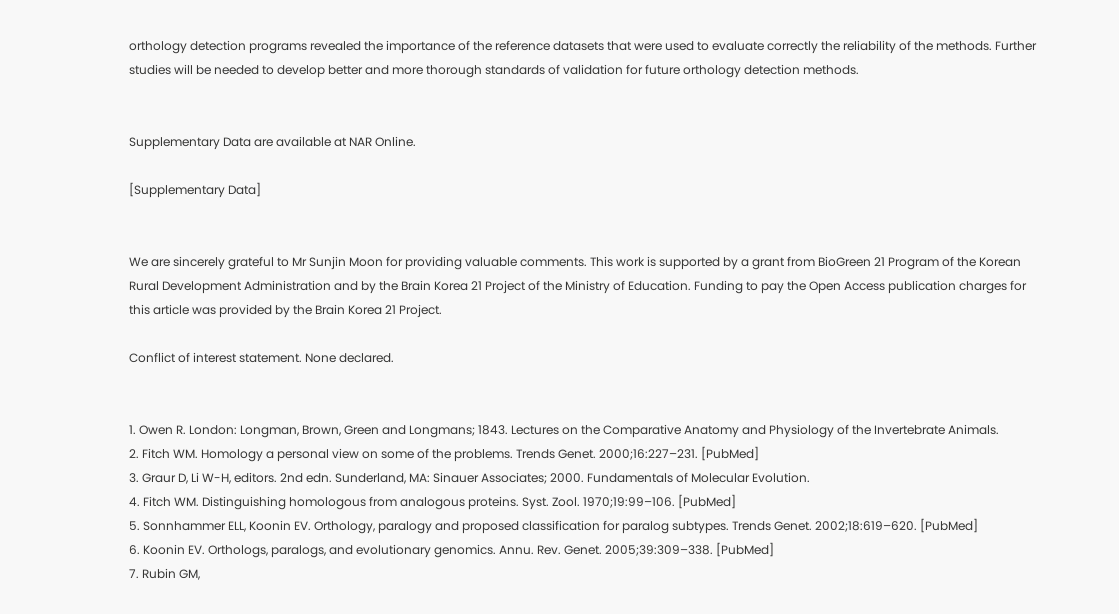orthology detection programs revealed the importance of the reference datasets that were used to evaluate correctly the reliability of the methods. Further studies will be needed to develop better and more thorough standards of validation for future orthology detection methods.


Supplementary Data are available at NAR Online.

[Supplementary Data]


We are sincerely grateful to Mr Sunjin Moon for providing valuable comments. This work is supported by a grant from BioGreen 21 Program of the Korean Rural Development Administration and by the Brain Korea 21 Project of the Ministry of Education. Funding to pay the Open Access publication charges for this article was provided by the Brain Korea 21 Project.

Conflict of interest statement. None declared.


1. Owen R. London: Longman, Brown, Green and Longmans; 1843. Lectures on the Comparative Anatomy and Physiology of the Invertebrate Animals.
2. Fitch WM. Homology a personal view on some of the problems. Trends Genet. 2000;16:227–231. [PubMed]
3. Graur D, Li W-H, editors. 2nd edn. Sunderland, MA: Sinauer Associates; 2000. Fundamentals of Molecular Evolution.
4. Fitch WM. Distinguishing homologous from analogous proteins. Syst. Zool. 1970;19:99–106. [PubMed]
5. Sonnhammer ELL, Koonin EV. Orthology, paralogy and proposed classification for paralog subtypes. Trends Genet. 2002;18:619–620. [PubMed]
6. Koonin EV. Orthologs, paralogs, and evolutionary genomics. Annu. Rev. Genet. 2005;39:309–338. [PubMed]
7. Rubin GM,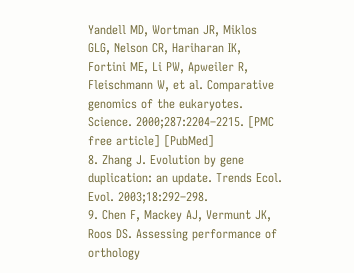Yandell MD, Wortman JR, Miklos GLG, Nelson CR, Hariharan IK, Fortini ME, Li PW, Apweiler R, Fleischmann W, et al. Comparative genomics of the eukaryotes. Science. 2000;287:2204–2215. [PMC free article] [PubMed]
8. Zhang J. Evolution by gene duplication: an update. Trends Ecol. Evol. 2003;18:292–298.
9. Chen F, Mackey AJ, Vermunt JK, Roos DS. Assessing performance of orthology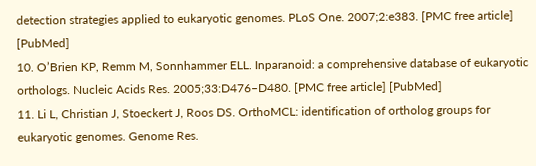detection strategies applied to eukaryotic genomes. PLoS One. 2007;2:e383. [PMC free article] [PubMed]
10. O’Brien KP, Remm M, Sonnhammer ELL. Inparanoid: a comprehensive database of eukaryotic orthologs. Nucleic Acids Res. 2005;33:D476–D480. [PMC free article] [PubMed]
11. Li L, Christian J, Stoeckert J, Roos DS. OrthoMCL: identification of ortholog groups for eukaryotic genomes. Genome Res.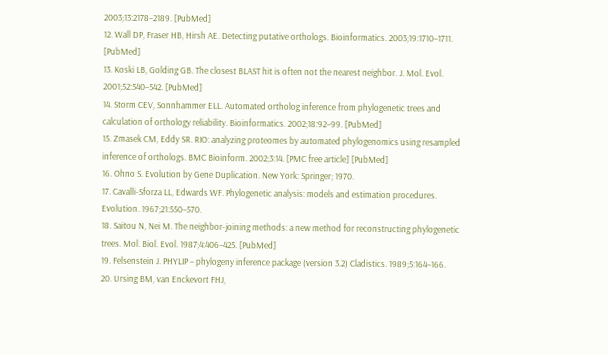2003;13:2178–2189. [PubMed]
12. Wall DP, Fraser HB, Hirsh AE. Detecting putative orthologs. Bioinformatics. 2003;19:1710–1711. [PubMed]
13. Koski LB, Golding GB. The closest BLAST hit is often not the nearest neighbor. J. Mol. Evol. 2001;52:540–542. [PubMed]
14. Storm CEV, Sonnhammer ELL. Automated ortholog inference from phylogenetic trees and calculation of orthology reliability. Bioinformatics. 2002;18:92–99. [PubMed]
15. Zmasek CM, Eddy SR. RIO: analyzing proteomes by automated phylogenomics using resampled inference of orthologs. BMC Bioinform. 2002;3:14. [PMC free article] [PubMed]
16. Ohno S. Evolution by Gene Duplication. New York: Springer; 1970.
17. Cavalli-Sforza LL, Edwards WF. Phylogenetic analysis: models and estimation procedures. Evolution. 1967;21:550–570.
18. Saitou N, Nei M. The neighbor-joining methods: a new method for reconstructing phylogenetic trees. Mol. Biol. Evol. 1987;4:406–425. [PubMed]
19. Felsenstein J. PHYLIP – phylogeny inference package (version 3.2) Cladistics. 1989;5:164–166.
20. Ursing BM, van Enckevort FHJ,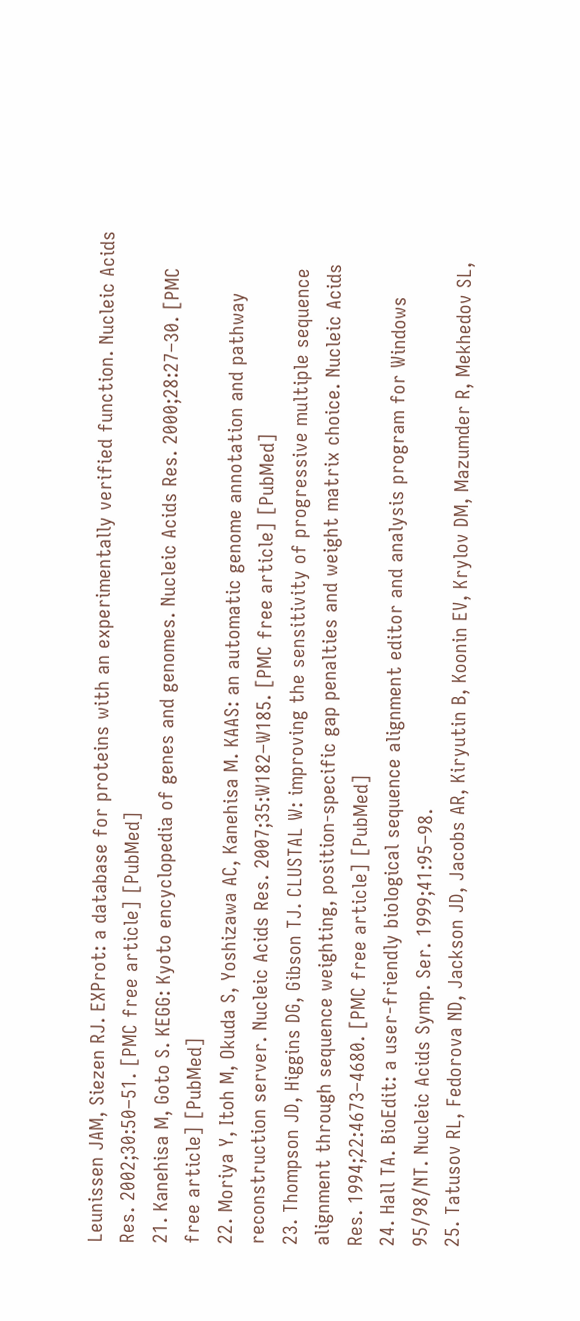Leunissen JAM, Siezen RJ. EXProt: a database for proteins with an experimentally verified function. Nucleic Acids Res. 2002;30:50–51. [PMC free article] [PubMed]
21. Kanehisa M, Goto S. KEGG: Kyoto encyclopedia of genes and genomes. Nucleic Acids Res. 2000;28:27–30. [PMC free article] [PubMed]
22. Moriya Y, Itoh M, Okuda S, Yoshizawa AC, Kanehisa M. KAAS: an automatic genome annotation and pathway reconstruction server. Nucleic Acids Res. 2007;35:W182–W185. [PMC free article] [PubMed]
23. Thompson JD, Higgins DG, Gibson TJ. CLUSTAL W: improving the sensitivity of progressive multiple sequence alignment through sequence weighting, position-specific gap penalties and weight matrix choice. Nucleic Acids Res. 1994;22:4673–4680. [PMC free article] [PubMed]
24. Hall TA. BioEdit: a user-friendly biological sequence alignment editor and analysis program for Windows 95/98/NT. Nucleic Acids Symp. Ser. 1999;41:95–98.
25. Tatusov RL, Fedorova ND, Jackson JD, Jacobs AR, Kiryutin B, Koonin EV, Krylov DM, Mazumder R, Mekhedov SL,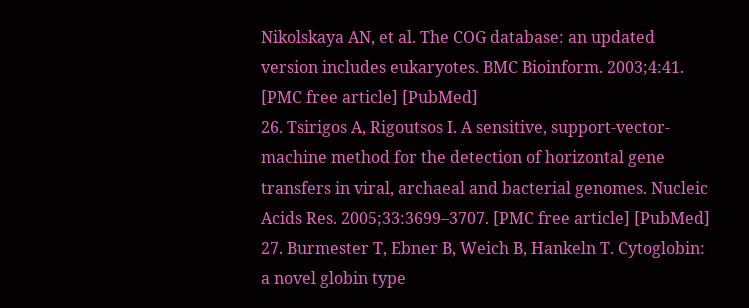Nikolskaya AN, et al. The COG database: an updated version includes eukaryotes. BMC Bioinform. 2003;4:41. [PMC free article] [PubMed]
26. Tsirigos A, Rigoutsos I. A sensitive, support-vector-machine method for the detection of horizontal gene transfers in viral, archaeal and bacterial genomes. Nucleic Acids Res. 2005;33:3699–3707. [PMC free article] [PubMed]
27. Burmester T, Ebner B, Weich B, Hankeln T. Cytoglobin: a novel globin type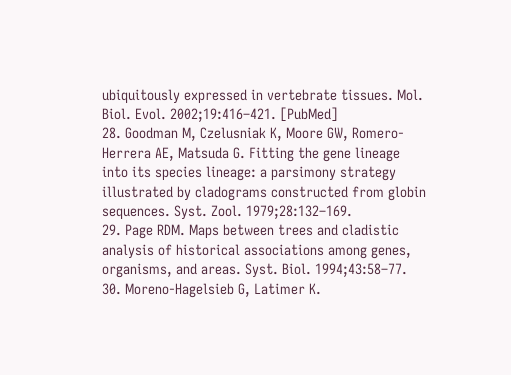ubiquitously expressed in vertebrate tissues. Mol. Biol. Evol. 2002;19:416–421. [PubMed]
28. Goodman M, Czelusniak K, Moore GW, Romero-Herrera AE, Matsuda G. Fitting the gene lineage into its species lineage: a parsimony strategy illustrated by cladograms constructed from globin sequences. Syst. Zool. 1979;28:132–169.
29. Page RDM. Maps between trees and cladistic analysis of historical associations among genes, organisms, and areas. Syst. Biol. 1994;43:58–77.
30. Moreno-Hagelsieb G, Latimer K.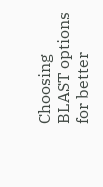Choosing BLAST options for better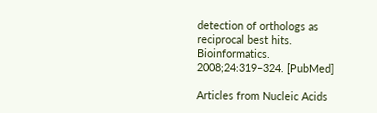detection of orthologs as reciprocal best hits. Bioinformatics. 2008;24:319–324. [PubMed]

Articles from Nucleic Acids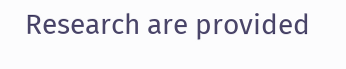Research are provided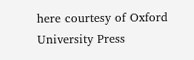here courtesy of Oxford University Press